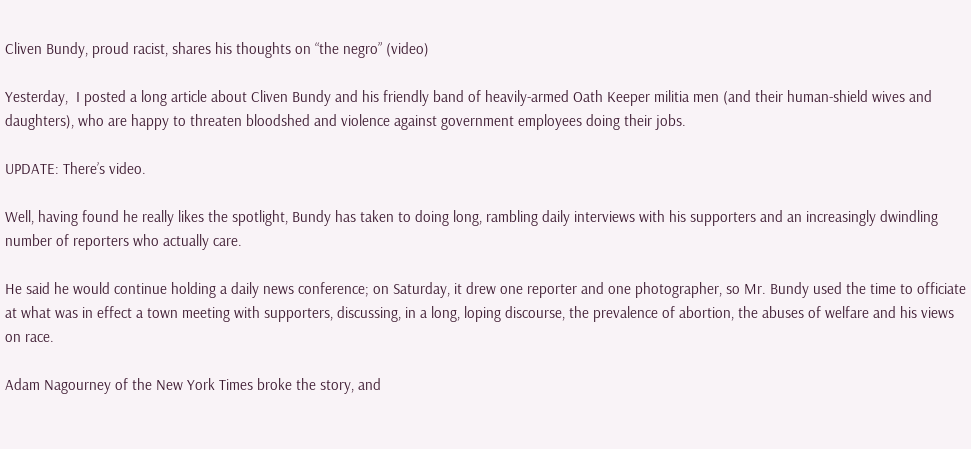Cliven Bundy, proud racist, shares his thoughts on “the negro” (video)

Yesterday,  I posted a long article about Cliven Bundy and his friendly band of heavily-armed Oath Keeper militia men (and their human-shield wives and daughters), who are happy to threaten bloodshed and violence against government employees doing their jobs.

UPDATE: There’s video.

Well, having found he really likes the spotlight, Bundy has taken to doing long, rambling daily interviews with his supporters and an increasingly dwindling number of reporters who actually care.

He said he would continue holding a daily news conference; on Saturday, it drew one reporter and one photographer, so Mr. Bundy used the time to officiate at what was in effect a town meeting with supporters, discussing, in a long, loping discourse, the prevalence of abortion, the abuses of welfare and his views on race.

Adam Nagourney of the New York Times broke the story, and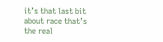it’s that last bit about race that’s the real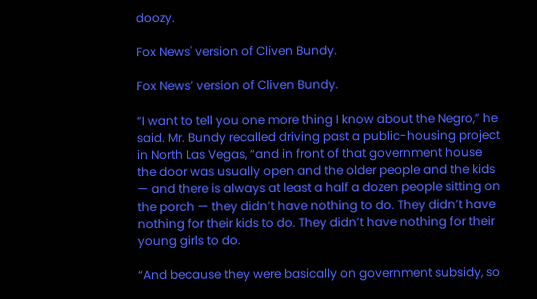doozy.

Fox News' version of Cliven Bundy.

Fox News’ version of Cliven Bundy.

“I want to tell you one more thing I know about the Negro,” he said. Mr. Bundy recalled driving past a public-housing project in North Las Vegas, “and in front of that government house the door was usually open and the older people and the kids — and there is always at least a half a dozen people sitting on the porch — they didn’t have nothing to do. They didn’t have nothing for their kids to do. They didn’t have nothing for their young girls to do.

“And because they were basically on government subsidy, so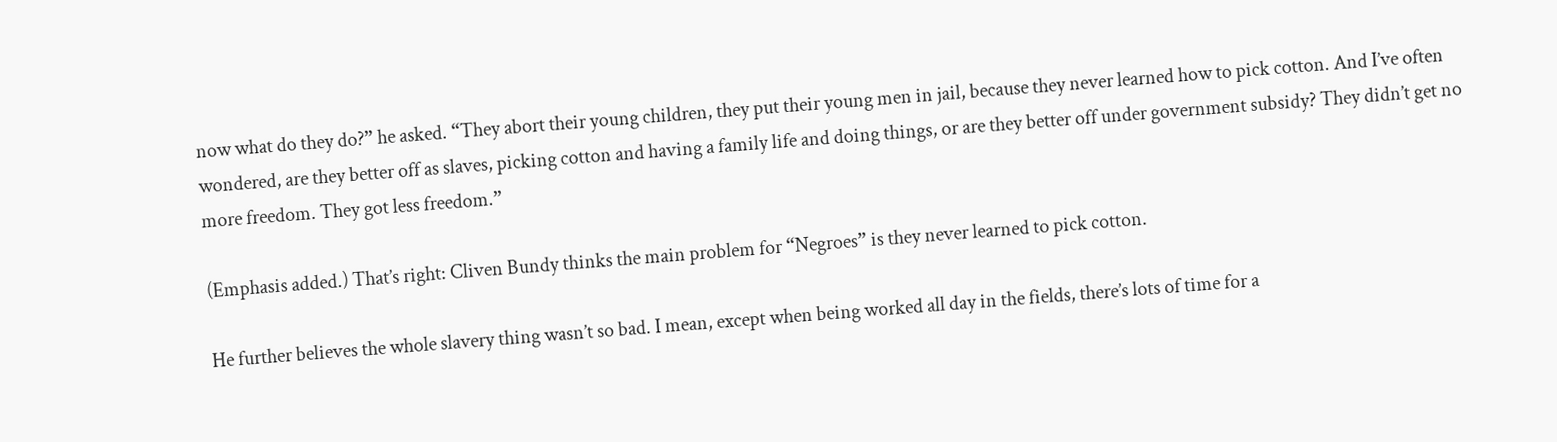now what do they do?” he asked. “They abort their young children, they put their young men in jail, because they never learned how to pick cotton. And I’ve often wondered, are they better off as slaves, picking cotton and having a family life and doing things, or are they better off under government subsidy? They didn’t get no more freedom. They got less freedom.”

(Emphasis added.) That’s right: Cliven Bundy thinks the main problem for “Negroes” is they never learned to pick cotton.

He further believes the whole slavery thing wasn’t so bad. I mean, except when being worked all day in the fields, there’s lots of time for a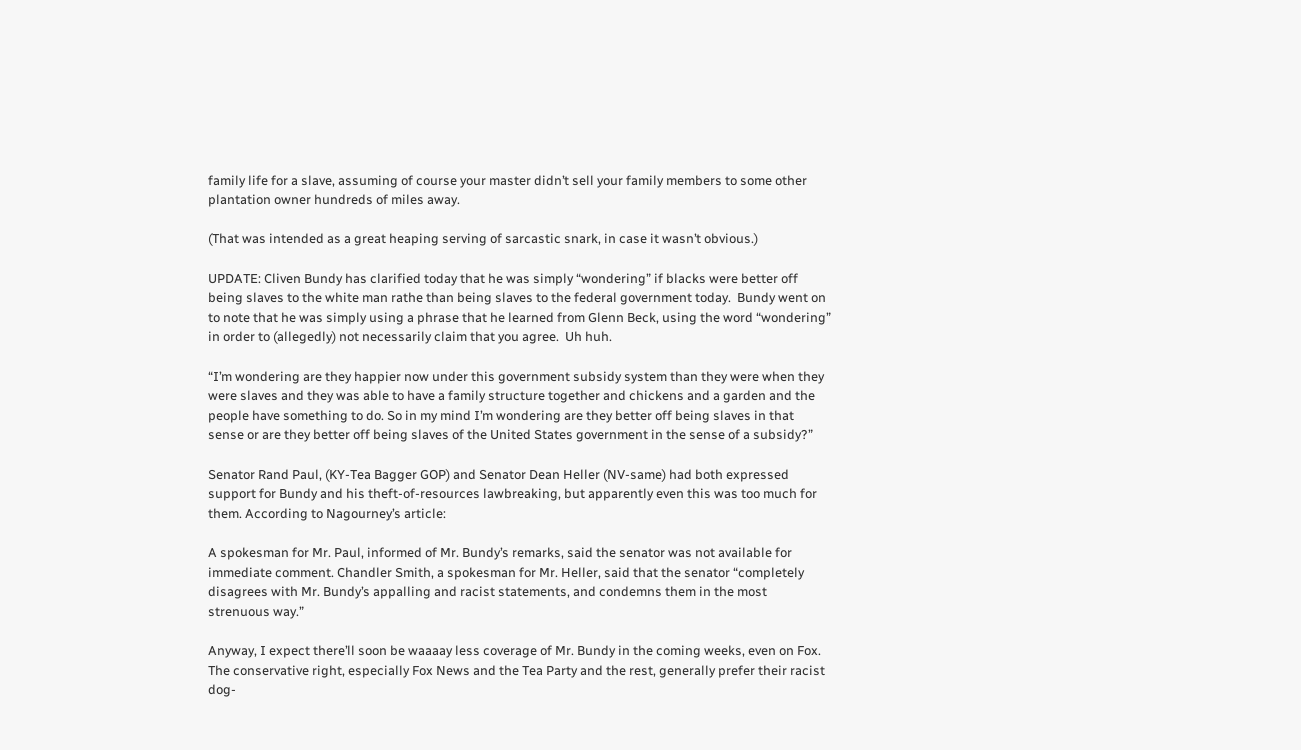family life for a slave, assuming of course your master didn’t sell your family members to some other plantation owner hundreds of miles away.

(That was intended as a great heaping serving of sarcastic snark, in case it wasn’t obvious.)

UPDATE: Cliven Bundy has clarified today that he was simply “wondering” if blacks were better off being slaves to the white man rathe than being slaves to the federal government today.  Bundy went on to note that he was simply using a phrase that he learned from Glenn Beck, using the word “wondering” in order to (allegedly) not necessarily claim that you agree.  Uh huh.

“I’m wondering are they happier now under this government subsidy system than they were when they were slaves and they was able to have a family structure together and chickens and a garden and the people have something to do. So in my mind I’m wondering are they better off being slaves in that sense or are they better off being slaves of the United States government in the sense of a subsidy?”

Senator Rand Paul, (KY-Tea Bagger GOP) and Senator Dean Heller (NV-same) had both expressed support for Bundy and his theft-of-resources lawbreaking, but apparently even this was too much for them. According to Nagourney’s article:

A spokesman for Mr. Paul, informed of Mr. Bundy’s remarks, said the senator was not available for immediate comment. Chandler Smith, a spokesman for Mr. Heller, said that the senator “completely disagrees with Mr. Bundy’s appalling and racist statements, and condemns them in the most strenuous way.”

Anyway, I expect there’ll soon be waaaay less coverage of Mr. Bundy in the coming weeks, even on Fox. The conservative right, especially Fox News and the Tea Party and the rest, generally prefer their racist dog-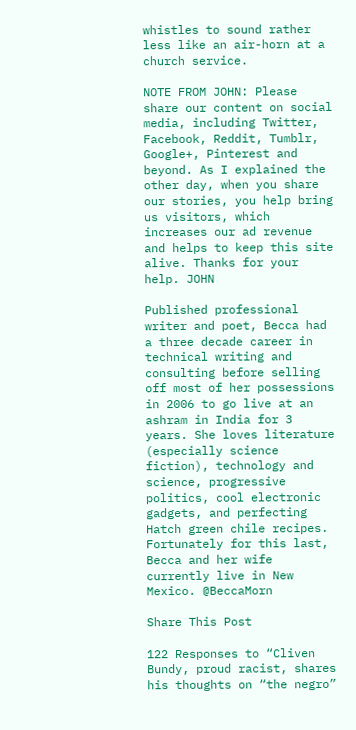whistles to sound rather less like an air-horn at a church service.

NOTE FROM JOHN: Please share our content on social media, including Twitter, Facebook, Reddit, Tumblr, Google+, Pinterest and beyond. As I explained the other day, when you share our stories, you help bring us visitors, which increases our ad revenue and helps to keep this site alive. Thanks for your help. JOHN

Published professional writer and poet, Becca had a three decade career in technical writing and consulting before selling off most of her possessions in 2006 to go live at an ashram in India for 3 years. She loves literature (especially science fiction), technology and science, progressive politics, cool electronic gadgets, and perfecting Hatch green chile recipes. Fortunately for this last, Becca and her wife currently live in New Mexico. @BeccaMorn

Share This Post

122 Responses to “Cliven Bundy, proud racist, shares his thoughts on “the negro”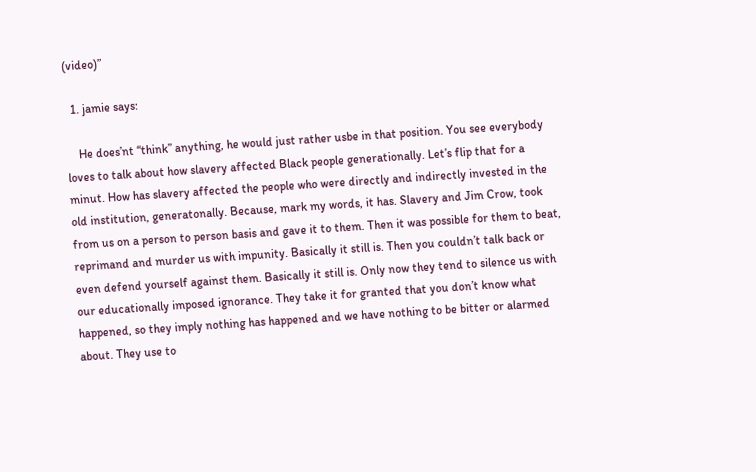(video)”

  1. jamie says:

    He does’nt “think” anything, he would just rather usbe in that position. You see everybody loves to talk about how slavery affected Black people generationally. Let’s flip that for a minut. How has slavery affected the people who were directly and indirectly invested in the old institution, generatonally. Because, mark my words, it has. Slavery and Jim Crow, took from us on a person to person basis and gave it to them. Then it was possible for them to beat, reprimand and murder us with impunity. Basically it still is. Then you couldn’t talk back or even defend yourself against them. Basically it still is. Only now they tend to silence us with our educationally imposed ignorance. They take it for granted that you don’t know what happened, so they imply nothing has happened and we have nothing to be bitter or alarmed about. They use to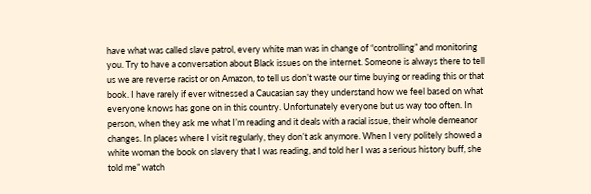have what was called slave patrol, every white man was in change of “controlling” and monitoring you. Try to have a conversation about Black issues on the internet. Someone is always there to tell us we are reverse racist or on Amazon, to tell us don’t waste our time buying or reading this or that book. I have rarely if ever witnessed a Caucasian say they understand how we feel based on what everyone knows has gone on in this country. Unfortunately everyone but us way too often. In person, when they ask me what I’m reading and it deals with a racial issue, their whole demeanor changes. In places where I visit regularly, they don’t ask anymore. When I very politely showed a white woman the book on slavery that I was reading, and told her I was a serious history buff, she told me” watch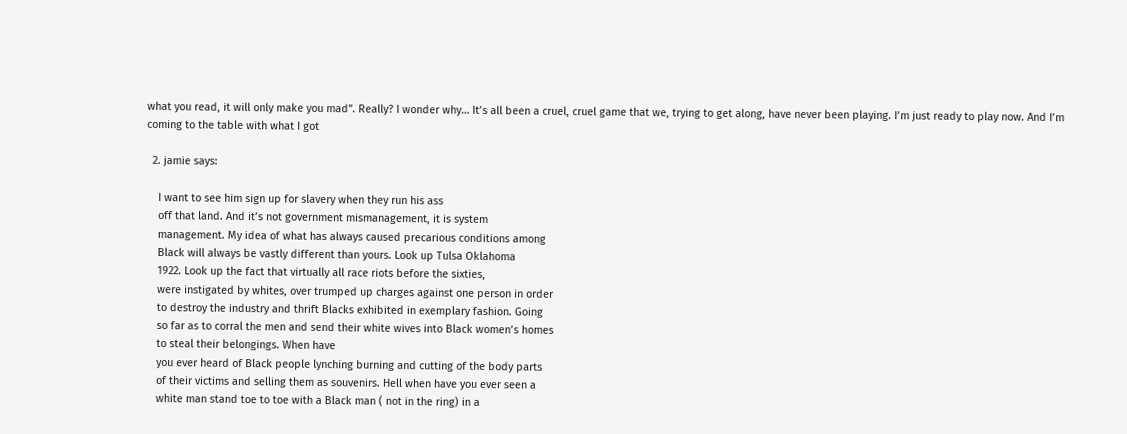what you read, it will only make you mad”. Really? I wonder why… It’s all been a cruel, cruel game that we, trying to get along, have never been playing. I’m just ready to play now. And I’m coming to the table with what I got

  2. jamie says:

    I want to see him sign up for slavery when they run his ass
    off that land. And it’s not government mismanagement, it is system
    management. My idea of what has always caused precarious conditions among
    Black will always be vastly different than yours. Look up Tulsa Oklahoma
    1922. Look up the fact that virtually all race riots before the sixties,
    were instigated by whites, over trumped up charges against one person in order
    to destroy the industry and thrift Blacks exhibited in exemplary fashion. Going
    so far as to corral the men and send their white wives into Black women’s homes
    to steal their belongings. When have
    you ever heard of Black people lynching burning and cutting of the body parts
    of their victims and selling them as souvenirs. Hell when have you ever seen a
    white man stand toe to toe with a Black man ( not in the ring) in a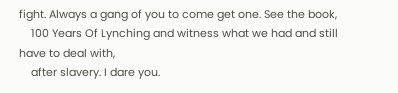fight. Always a gang of you to come get one. See the book,
    100 Years Of Lynching and witness what we had and still have to deal with,
    after slavery. I dare you.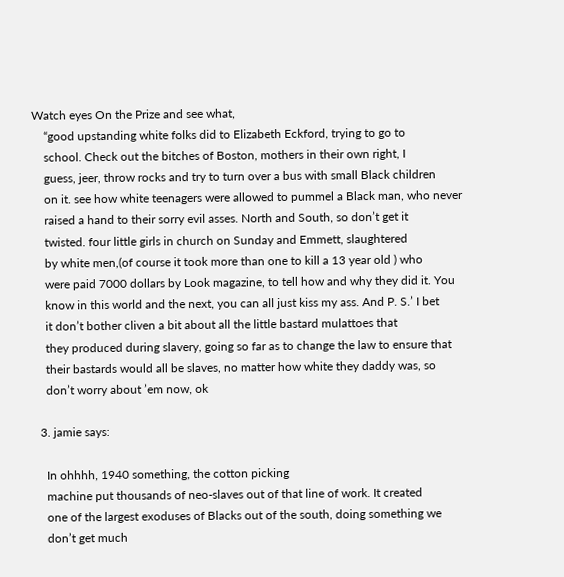Watch eyes On the Prize and see what,
    “good upstanding white folks did to Elizabeth Eckford, trying to go to
    school. Check out the bitches of Boston, mothers in their own right, I
    guess, jeer, throw rocks and try to turn over a bus with small Black children
    on it. see how white teenagers were allowed to pummel a Black man, who never
    raised a hand to their sorry evil asses. North and South, so don’t get it
    twisted. four little girls in church on Sunday and Emmett, slaughtered
    by white men,(of course it took more than one to kill a 13 year old ) who
    were paid 7000 dollars by Look magazine, to tell how and why they did it. You
    know in this world and the next, you can all just kiss my ass. And P. S.’ I bet
    it don’t bother cliven a bit about all the little bastard mulattoes that
    they produced during slavery, going so far as to change the law to ensure that
    their bastards would all be slaves, no matter how white they daddy was, so
    don’t worry about ’em now, ok

  3. jamie says:

    In ohhhh, 1940 something, the cotton picking
    machine put thousands of neo-slaves out of that line of work. It created
    one of the largest exoduses of Blacks out of the south, doing something we
    don’t get much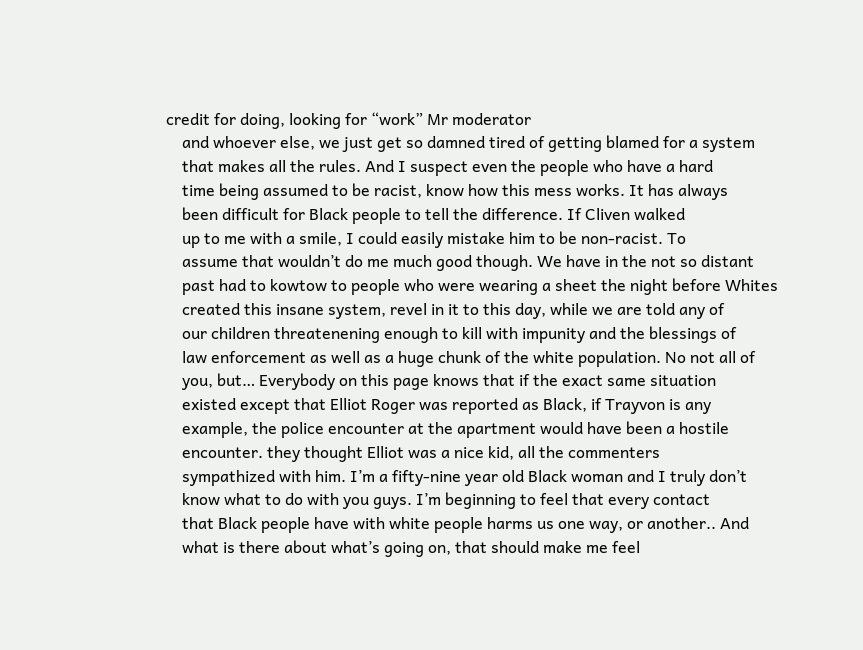credit for doing, looking for “work” Mr moderator
    and whoever else, we just get so damned tired of getting blamed for a system
    that makes all the rules. And I suspect even the people who have a hard
    time being assumed to be racist, know how this mess works. It has always
    been difficult for Black people to tell the difference. If Cliven walked
    up to me with a smile, I could easily mistake him to be non-racist. To
    assume that wouldn’t do me much good though. We have in the not so distant
    past had to kowtow to people who were wearing a sheet the night before Whites
    created this insane system, revel in it to this day, while we are told any of
    our children threatenening enough to kill with impunity and the blessings of
    law enforcement as well as a huge chunk of the white population. No not all of
    you, but… Everybody on this page knows that if the exact same situation
    existed except that Elliot Roger was reported as Black, if Trayvon is any
    example, the police encounter at the apartment would have been a hostile
    encounter. they thought Elliot was a nice kid, all the commenters
    sympathized with him. I’m a fifty-nine year old Black woman and I truly don’t
    know what to do with you guys. I’m beginning to feel that every contact
    that Black people have with white people harms us one way, or another.. And
    what is there about what’s going on, that should make me feel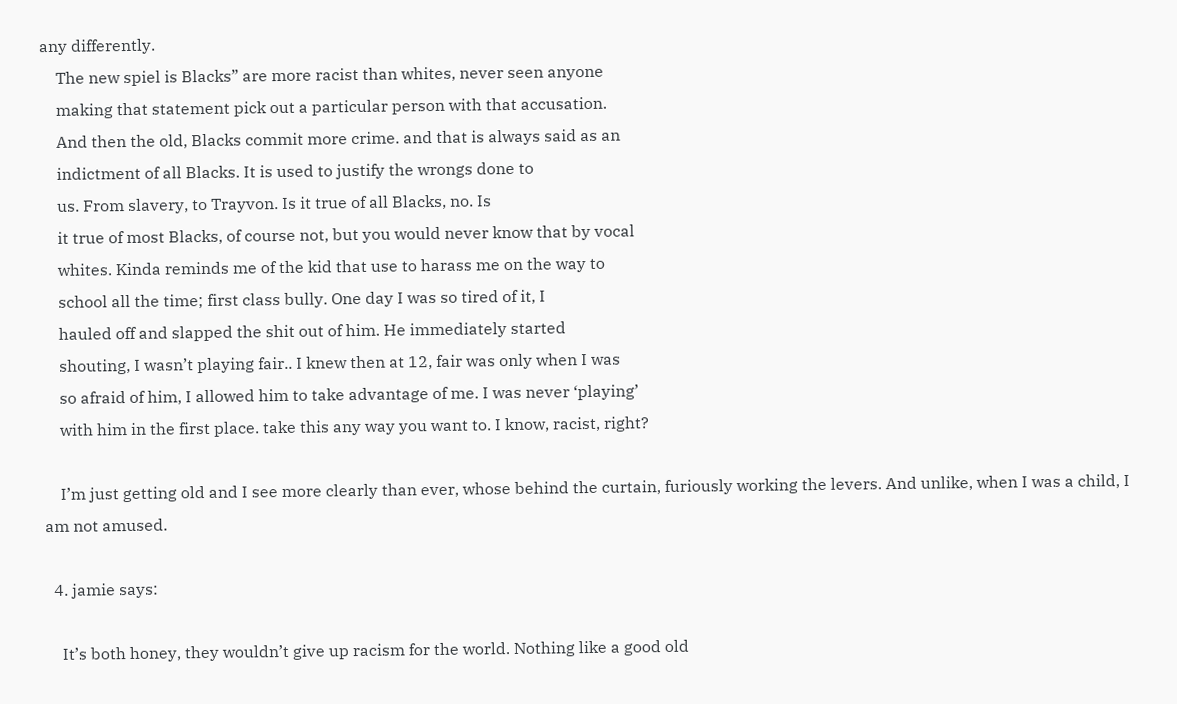any differently.
    The new spiel is Blacks” are more racist than whites, never seen anyone
    making that statement pick out a particular person with that accusation.
    And then the old, Blacks commit more crime. and that is always said as an
    indictment of all Blacks. It is used to justify the wrongs done to
    us. From slavery, to Trayvon. Is it true of all Blacks, no. Is
    it true of most Blacks, of course not, but you would never know that by vocal
    whites. Kinda reminds me of the kid that use to harass me on the way to
    school all the time; first class bully. One day I was so tired of it, I
    hauled off and slapped the shit out of him. He immediately started
    shouting, I wasn’t playing fair.. I knew then at 12, fair was only when I was
    so afraid of him, I allowed him to take advantage of me. I was never ‘playing’
    with him in the first place. take this any way you want to. I know, racist, right?

    I’m just getting old and I see more clearly than ever, whose behind the curtain, furiously working the levers. And unlike, when I was a child, I am not amused.

  4. jamie says:

    It’s both honey, they wouldn’t give up racism for the world. Nothing like a good old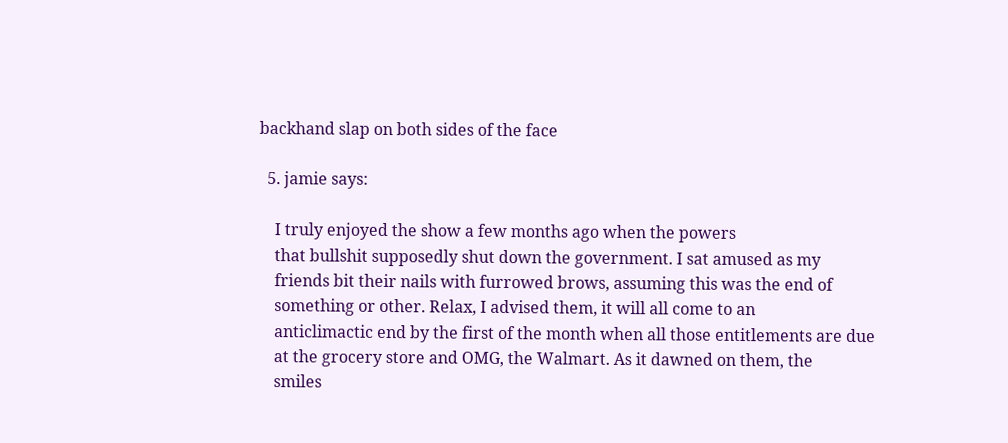backhand slap on both sides of the face

  5. jamie says:

    I truly enjoyed the show a few months ago when the powers
    that bullshit supposedly shut down the government. I sat amused as my
    friends bit their nails with furrowed brows, assuming this was the end of
    something or other. Relax, I advised them, it will all come to an
    anticlimactic end by the first of the month when all those entitlements are due
    at the grocery store and OMG, the Walmart. As it dawned on them, the
    smiles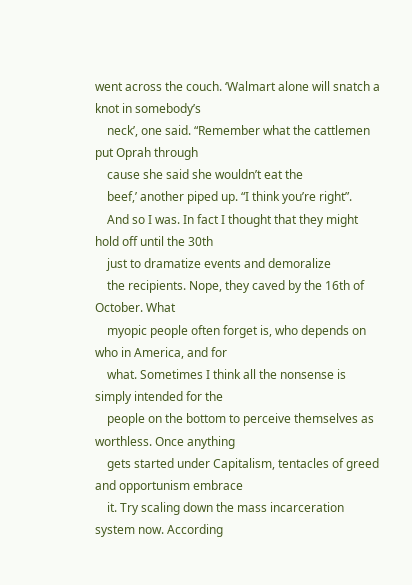went across the couch. ‘Walmart alone will snatch a knot in somebody’s
    neck’, one said. “Remember what the cattlemen put Oprah through
    cause she said she wouldn’t eat the
    beef,’ another piped up. “I think you’re right”.
    And so I was. In fact I thought that they might hold off until the 30th
    just to dramatize events and demoralize
    the recipients. Nope, they caved by the 16th of October. What
    myopic people often forget is, who depends on who in America, and for
    what. Sometimes I think all the nonsense is simply intended for the
    people on the bottom to perceive themselves as worthless. Once anything
    gets started under Capitalism, tentacles of greed and opportunism embrace
    it. Try scaling down the mass incarceration system now. According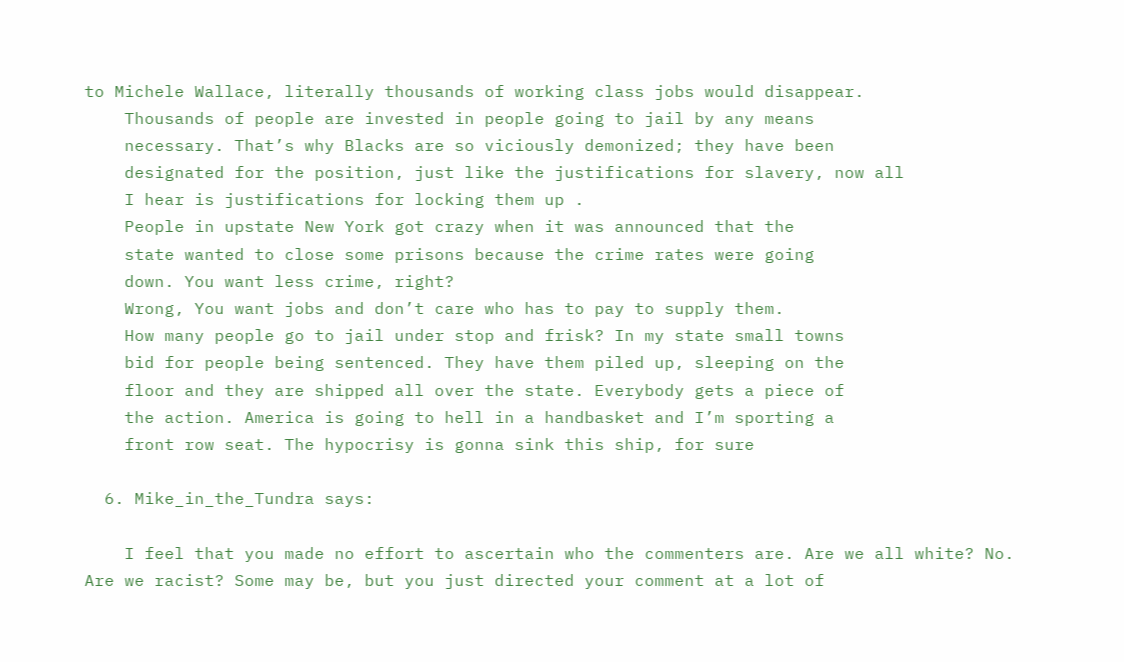to Michele Wallace, literally thousands of working class jobs would disappear.
    Thousands of people are invested in people going to jail by any means
    necessary. That’s why Blacks are so viciously demonized; they have been
    designated for the position, just like the justifications for slavery, now all
    I hear is justifications for locking them up .
    People in upstate New York got crazy when it was announced that the
    state wanted to close some prisons because the crime rates were going
    down. You want less crime, right?
    Wrong, You want jobs and don’t care who has to pay to supply them.
    How many people go to jail under stop and frisk? In my state small towns
    bid for people being sentenced. They have them piled up, sleeping on the
    floor and they are shipped all over the state. Everybody gets a piece of
    the action. America is going to hell in a handbasket and I’m sporting a
    front row seat. The hypocrisy is gonna sink this ship, for sure

  6. Mike_in_the_Tundra says:

    I feel that you made no effort to ascertain who the commenters are. Are we all white? No. Are we racist? Some may be, but you just directed your comment at a lot of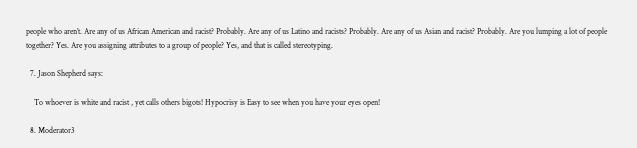people who aren’t. Are any of us African American and racist? Probably. Are any of us Latino and racists? Probably. Are any of us Asian and racist? Probably. Are you lumping a lot of people together? Yes. Are you assigning attributes to a group of people? Yes, and that is called stereotyping.

  7. Jason Shepherd says:

    To whoever is white and racist , yet calls others bigots! Hypocrisy is Easy to see when you have your eyes open!

  8. Moderator3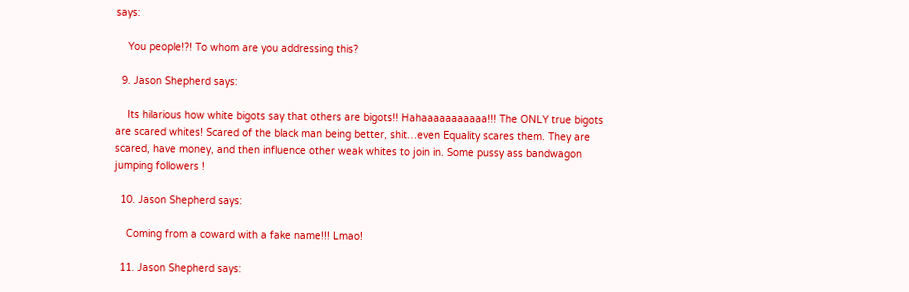says:

    You people!?! To whom are you addressing this?

  9. Jason Shepherd says:

    Its hilarious how white bigots say that others are bigots!! Hahaaaaaaaaaaa!!! The ONLY true bigots are scared whites! Scared of the black man being better, shit…even Equality scares them. They are scared, have money, and then influence other weak whites to join in. Some pussy ass bandwagon jumping followers !

  10. Jason Shepherd says:

    Coming from a coward with a fake name!!! Lmao!

  11. Jason Shepherd says: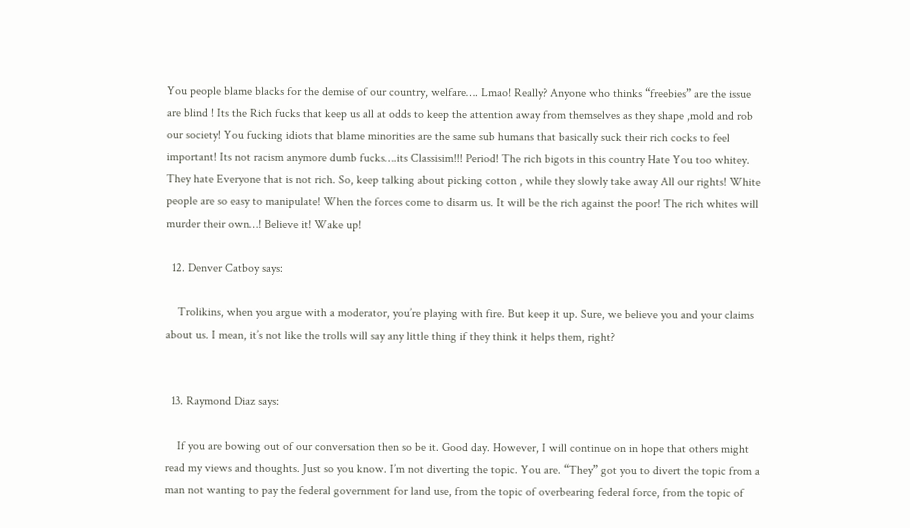You people blame blacks for the demise of our country, welfare…. Lmao! Really? Anyone who thinks “freebies” are the issue are blind ! Its the Rich fucks that keep us all at odds to keep the attention away from themselves as they shape ,mold and rob our society! You fucking idiots that blame minorities are the same sub humans that basically suck their rich cocks to feel important! Its not racism anymore dumb fucks….its Classisim!!! Period! The rich bigots in this country Hate You too whitey. They hate Everyone that is not rich. So, keep talking about picking cotton , while they slowly take away All our rights! White people are so easy to manipulate! When the forces come to disarm us. It will be the rich against the poor! The rich whites will murder their own…! Believe it! Wake up!

  12. Denver Catboy says:

    Trolikins, when you argue with a moderator, you’re playing with fire. But keep it up. Sure, we believe you and your claims about us. I mean, it’s not like the trolls will say any little thing if they think it helps them, right?


  13. Raymond Diaz says:

    If you are bowing out of our conversation then so be it. Good day. However, I will continue on in hope that others might read my views and thoughts. Just so you know. I’m not diverting the topic. You are. “They” got you to divert the topic from a man not wanting to pay the federal government for land use, from the topic of overbearing federal force, from the topic of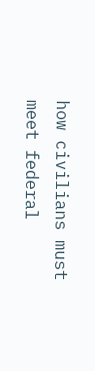how civilians must meet federal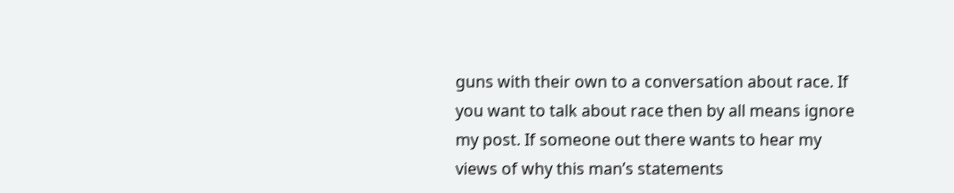guns with their own to a conversation about race. If you want to talk about race then by all means ignore my post. If someone out there wants to hear my views of why this man’s statements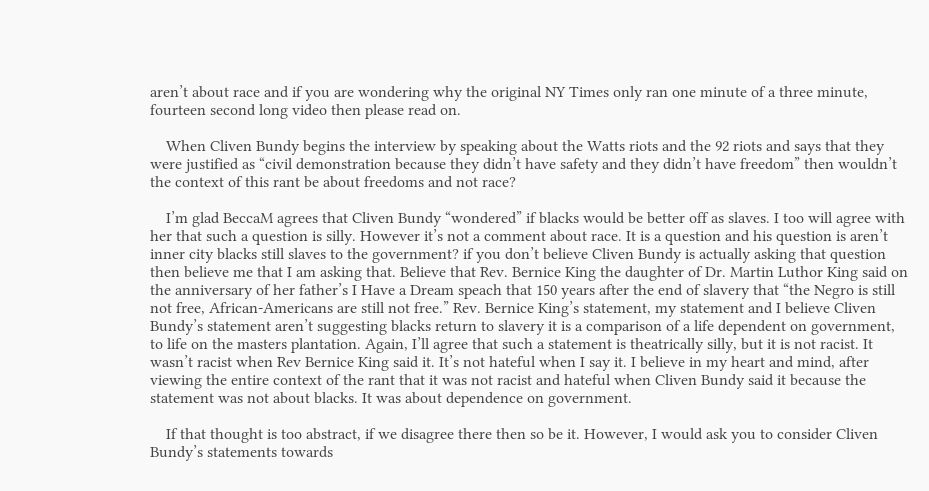aren’t about race and if you are wondering why the original NY Times only ran one minute of a three minute, fourteen second long video then please read on.

    When Cliven Bundy begins the interview by speaking about the Watts riots and the 92 riots and says that they were justified as “civil demonstration because they didn’t have safety and they didn’t have freedom” then wouldn’t the context of this rant be about freedoms and not race?

    I’m glad BeccaM agrees that Cliven Bundy “wondered” if blacks would be better off as slaves. I too will agree with her that such a question is silly. However it’s not a comment about race. It is a question and his question is aren’t inner city blacks still slaves to the government? if you don’t believe Cliven Bundy is actually asking that question then believe me that I am asking that. Believe that Rev. Bernice King the daughter of Dr. Martin Luthor King said on the anniversary of her father’s I Have a Dream speach that 150 years after the end of slavery that “the Negro is still not free, African-Americans are still not free.” Rev. Bernice King’s statement, my statement and I believe Cliven Bundy’s statement aren’t suggesting blacks return to slavery it is a comparison of a life dependent on government, to life on the masters plantation. Again, I’ll agree that such a statement is theatrically silly, but it is not racist. It wasn’t racist when Rev Bernice King said it. It’s not hateful when I say it. I believe in my heart and mind, after viewing the entire context of the rant that it was not racist and hateful when Cliven Bundy said it because the statement was not about blacks. It was about dependence on government.

    If that thought is too abstract, if we disagree there then so be it. However, I would ask you to consider Cliven Bundy’s statements towards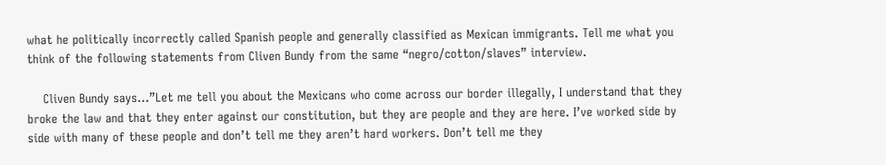what he politically incorrectly called Spanish people and generally classified as Mexican immigrants. Tell me what you think of the following statements from Cliven Bundy from the same “negro/cotton/slaves” interview.

    Cliven Bundy says…”Let me tell you about the Mexicans who come across our border illegally, I understand that they broke the law and that they enter against our constitution, but they are people and they are here. I’ve worked side by side with many of these people and don’t tell me they aren’t hard workers. Don’t tell me they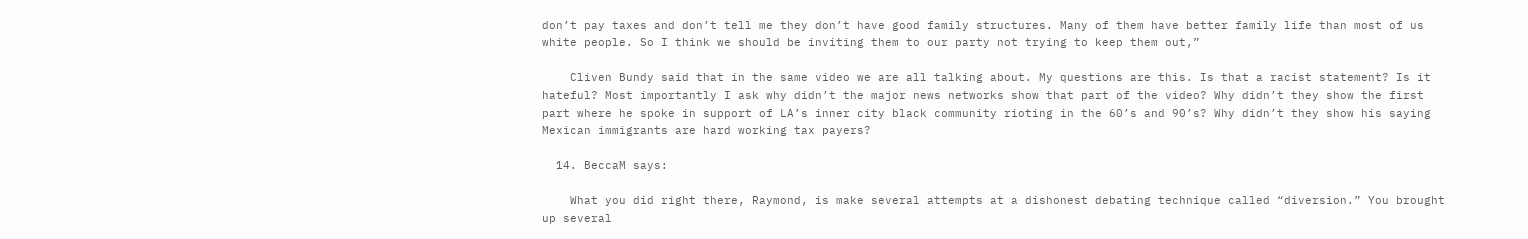don’t pay taxes and don’t tell me they don’t have good family structures. Many of them have better family life than most of us white people. So I think we should be inviting them to our party not trying to keep them out,”

    Cliven Bundy said that in the same video we are all talking about. My questions are this. Is that a racist statement? Is it hateful? Most importantly I ask why didn’t the major news networks show that part of the video? Why didn’t they show the first part where he spoke in support of LA’s inner city black community rioting in the 60’s and 90’s? Why didn’t they show his saying Mexican immigrants are hard working tax payers?

  14. BeccaM says:

    What you did right there, Raymond, is make several attempts at a dishonest debating technique called “diversion.” You brought up several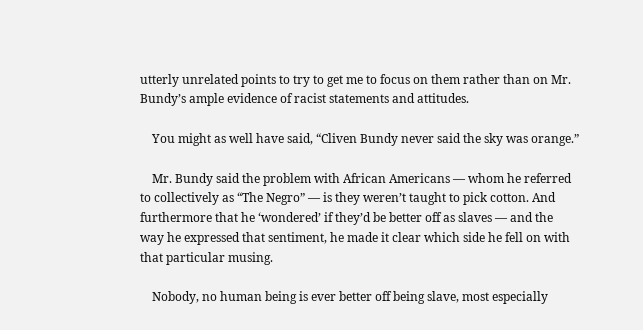utterly unrelated points to try to get me to focus on them rather than on Mr. Bundy’s ample evidence of racist statements and attitudes.

    You might as well have said, “Cliven Bundy never said the sky was orange.”

    Mr. Bundy said the problem with African Americans — whom he referred to collectively as “The Negro” — is they weren’t taught to pick cotton. And furthermore that he ‘wondered’ if they’d be better off as slaves — and the way he expressed that sentiment, he made it clear which side he fell on with that particular musing.

    Nobody, no human being is ever better off being slave, most especially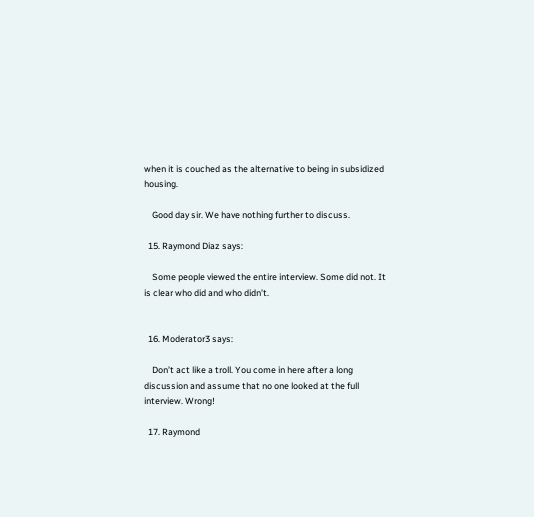when it is couched as the alternative to being in subsidized housing.

    Good day sir. We have nothing further to discuss.

  15. Raymond Diaz says:

    Some people viewed the entire interview. Some did not. It is clear who did and who didn’t.


  16. Moderator3 says:

    Don’t act like a troll. You come in here after a long discussion and assume that no one looked at the full interview. Wrong!

  17. Raymond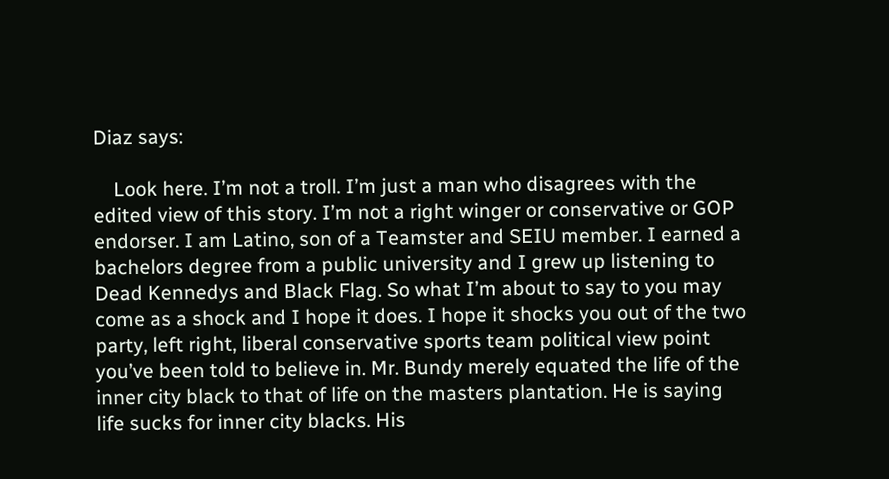Diaz says:

    Look here. I’m not a troll. I’m just a man who disagrees with the edited view of this story. I’m not a right winger or conservative or GOP endorser. I am Latino, son of a Teamster and SEIU member. I earned a bachelors degree from a public university and I grew up listening to Dead Kennedys and Black Flag. So what I’m about to say to you may come as a shock and I hope it does. I hope it shocks you out of the two party, left right, liberal conservative sports team political view point you’ve been told to believe in. Mr. Bundy merely equated the life of the inner city black to that of life on the masters plantation. He is saying life sucks for inner city blacks. His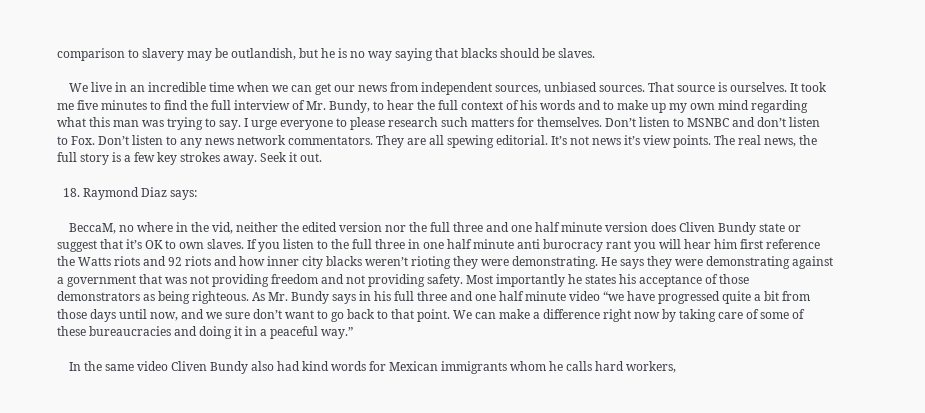comparison to slavery may be outlandish, but he is no way saying that blacks should be slaves.

    We live in an incredible time when we can get our news from independent sources, unbiased sources. That source is ourselves. It took me five minutes to find the full interview of Mr. Bundy, to hear the full context of his words and to make up my own mind regarding what this man was trying to say. I urge everyone to please research such matters for themselves. Don’t listen to MSNBC and don’t listen to Fox. Don’t listen to any news network commentators. They are all spewing editorial. It’s not news it’s view points. The real news, the full story is a few key strokes away. Seek it out.

  18. Raymond Diaz says:

    BeccaM, no where in the vid, neither the edited version nor the full three and one half minute version does Cliven Bundy state or suggest that it’s OK to own slaves. If you listen to the full three in one half minute anti burocracy rant you will hear him first reference the Watts riots and 92 riots and how inner city blacks weren’t rioting they were demonstrating. He says they were demonstrating against a government that was not providing freedom and not providing safety. Most importantly he states his acceptance of those demonstrators as being righteous. As Mr. Bundy says in his full three and one half minute video “we have progressed quite a bit from those days until now, and we sure don’t want to go back to that point. We can make a difference right now by taking care of some of these bureaucracies and doing it in a peaceful way.”

    In the same video Cliven Bundy also had kind words for Mexican immigrants whom he calls hard workers,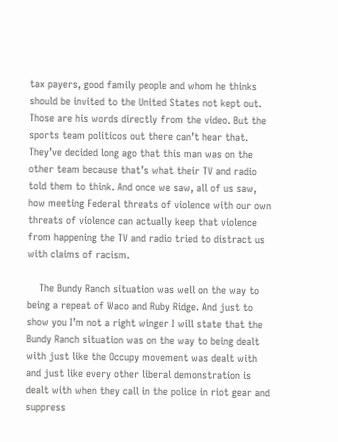tax payers, good family people and whom he thinks should be invited to the United States not kept out. Those are his words directly from the video. But the sports team politicos out there can’t hear that. They’ve decided long ago that this man was on the other team because that’s what their TV and radio told them to think. And once we saw, all of us saw, how meeting Federal threats of violence with our own threats of violence can actually keep that violence from happening the TV and radio tried to distract us with claims of racism.

    The Bundy Ranch situation was well on the way to being a repeat of Waco and Ruby Ridge. And just to show you I’m not a right winger I will state that the Bundy Ranch situation was on the way to being dealt with just like the Occupy movement was dealt with and just like every other liberal demonstration is dealt with when they call in the police in riot gear and suppress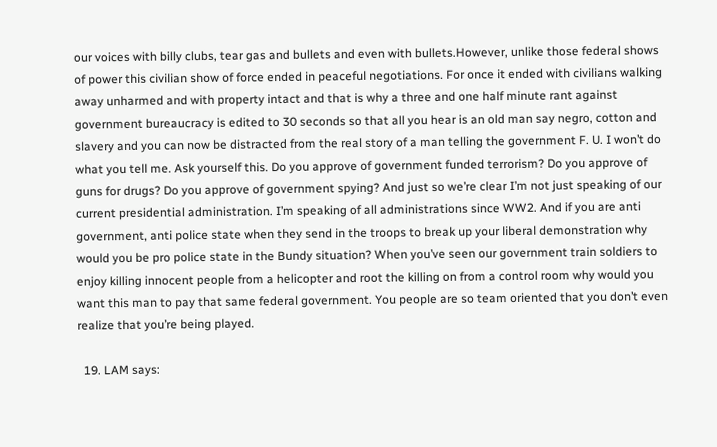our voices with billy clubs, tear gas and bullets and even with bullets.However, unlike those federal shows of power this civilian show of force ended in peaceful negotiations. For once it ended with civilians walking away unharmed and with property intact and that is why a three and one half minute rant against government bureaucracy is edited to 30 seconds so that all you hear is an old man say negro, cotton and slavery and you can now be distracted from the real story of a man telling the government F. U. I won’t do what you tell me. Ask yourself this. Do you approve of government funded terrorism? Do you approve of guns for drugs? Do you approve of government spying? And just so we’re clear I’m not just speaking of our current presidential administration. I’m speaking of all administrations since WW2. And if you are anti government, anti police state when they send in the troops to break up your liberal demonstration why would you be pro police state in the Bundy situation? When you’ve seen our government train soldiers to enjoy killing innocent people from a helicopter and root the killing on from a control room why would you want this man to pay that same federal government. You people are so team oriented that you don’t even realize that you’re being played.

  19. LAM says: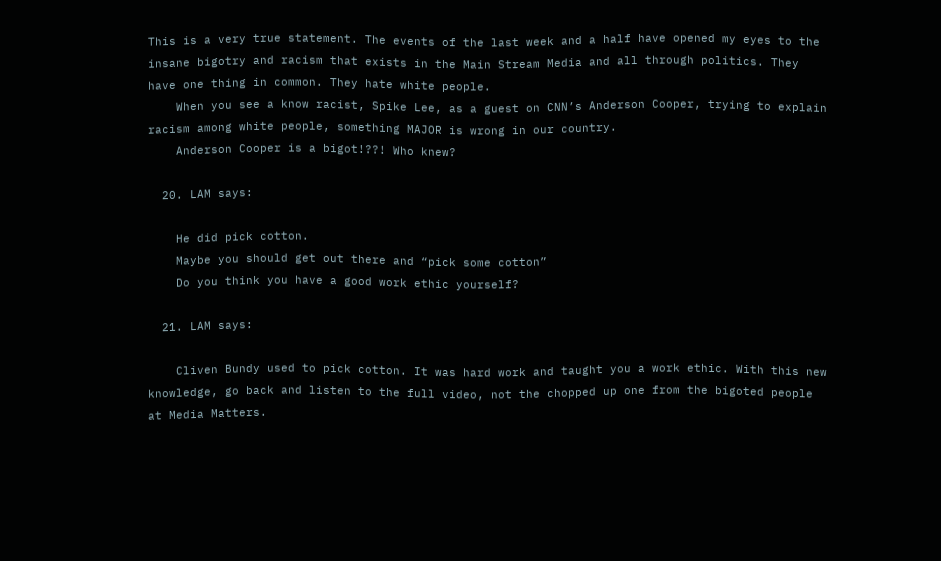This is a very true statement. The events of the last week and a half have opened my eyes to the insane bigotry and racism that exists in the Main Stream Media and all through politics. They have one thing in common. They hate white people.
    When you see a know racist, Spike Lee, as a guest on CNN’s Anderson Cooper, trying to explain racism among white people, something MAJOR is wrong in our country.
    Anderson Cooper is a bigot!??! Who knew?

  20. LAM says:

    He did pick cotton.
    Maybe you should get out there and “pick some cotton”
    Do you think you have a good work ethic yourself?

  21. LAM says:

    Cliven Bundy used to pick cotton. It was hard work and taught you a work ethic. With this new knowledge, go back and listen to the full video, not the chopped up one from the bigoted people at Media Matters.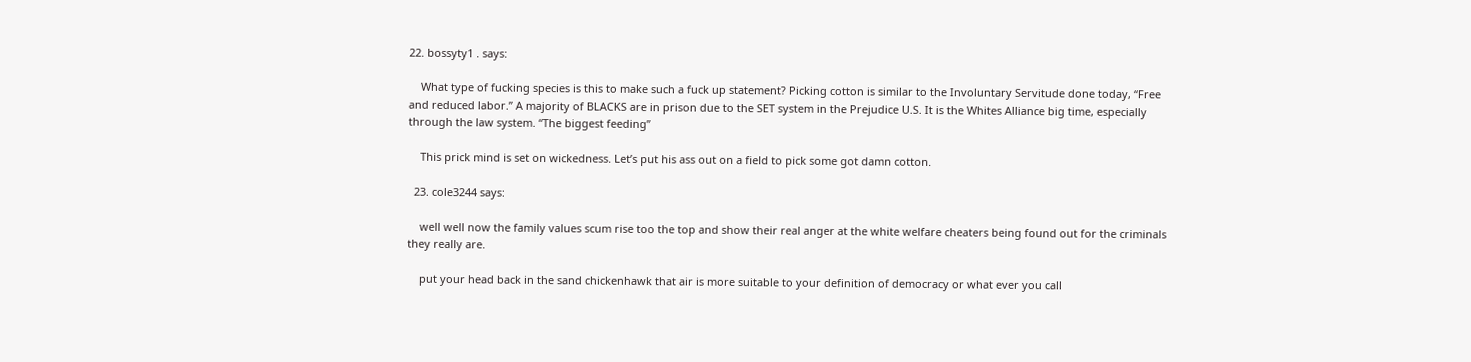22. bossyty1 . says:

    What type of fucking species is this to make such a fuck up statement? Picking cotton is similar to the Involuntary Servitude done today, “Free and reduced labor.” A majority of BLACKS are in prison due to the SET system in the Prejudice U.S. It is the Whites Alliance big time, especially through the law system. “The biggest feeding”

    This prick mind is set on wickedness. Let’s put his ass out on a field to pick some got damn cotton.

  23. cole3244 says:

    well well now the family values scum rise too the top and show their real anger at the white welfare cheaters being found out for the criminals they really are.

    put your head back in the sand chickenhawk that air is more suitable to your definition of democracy or what ever you call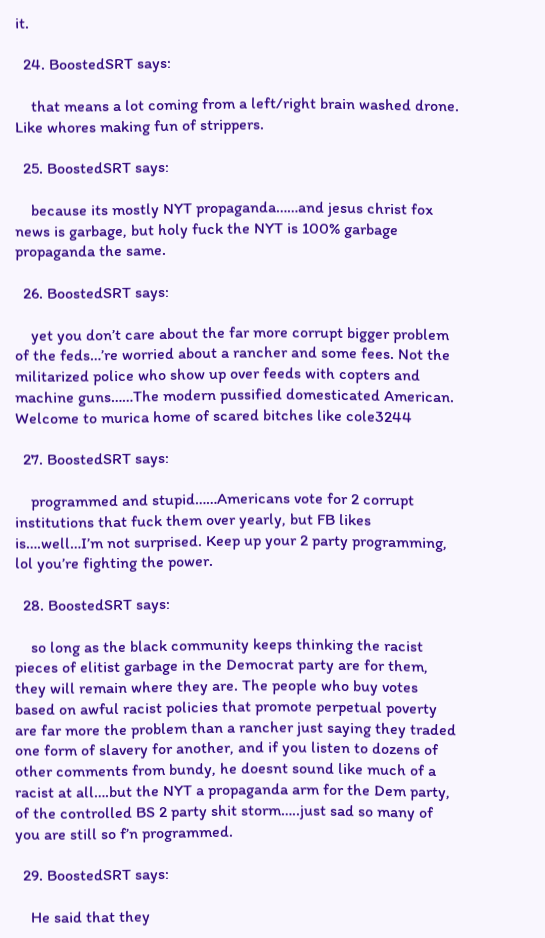it.

  24. BoostedSRT says:

    that means a lot coming from a left/right brain washed drone. Like whores making fun of strippers.

  25. BoostedSRT says:

    because its mostly NYT propaganda……and jesus christ fox news is garbage, but holy fuck the NYT is 100% garbage propaganda the same.

  26. BoostedSRT says:

    yet you don’t care about the far more corrupt bigger problem of the feds…’re worried about a rancher and some fees. Not the militarized police who show up over feeds with copters and machine guns……The modern pussified domesticated American. Welcome to murica home of scared bitches like cole3244

  27. BoostedSRT says:

    programmed and stupid……Americans vote for 2 corrupt institutions that fuck them over yearly, but FB likes is….well…I’m not surprised. Keep up your 2 party programming, lol you’re fighting the power.

  28. BoostedSRT says:

    so long as the black community keeps thinking the racist pieces of elitist garbage in the Democrat party are for them, they will remain where they are. The people who buy votes based on awful racist policies that promote perpetual poverty are far more the problem than a rancher just saying they traded one form of slavery for another, and if you listen to dozens of other comments from bundy, he doesnt sound like much of a racist at all….but the NYT a propaganda arm for the Dem party, of the controlled BS 2 party shit storm…..just sad so many of you are still so f’n programmed.

  29. BoostedSRT says:

    He said that they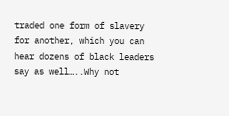traded one form of slavery for another, which you can hear dozens of black leaders say as well…..Why not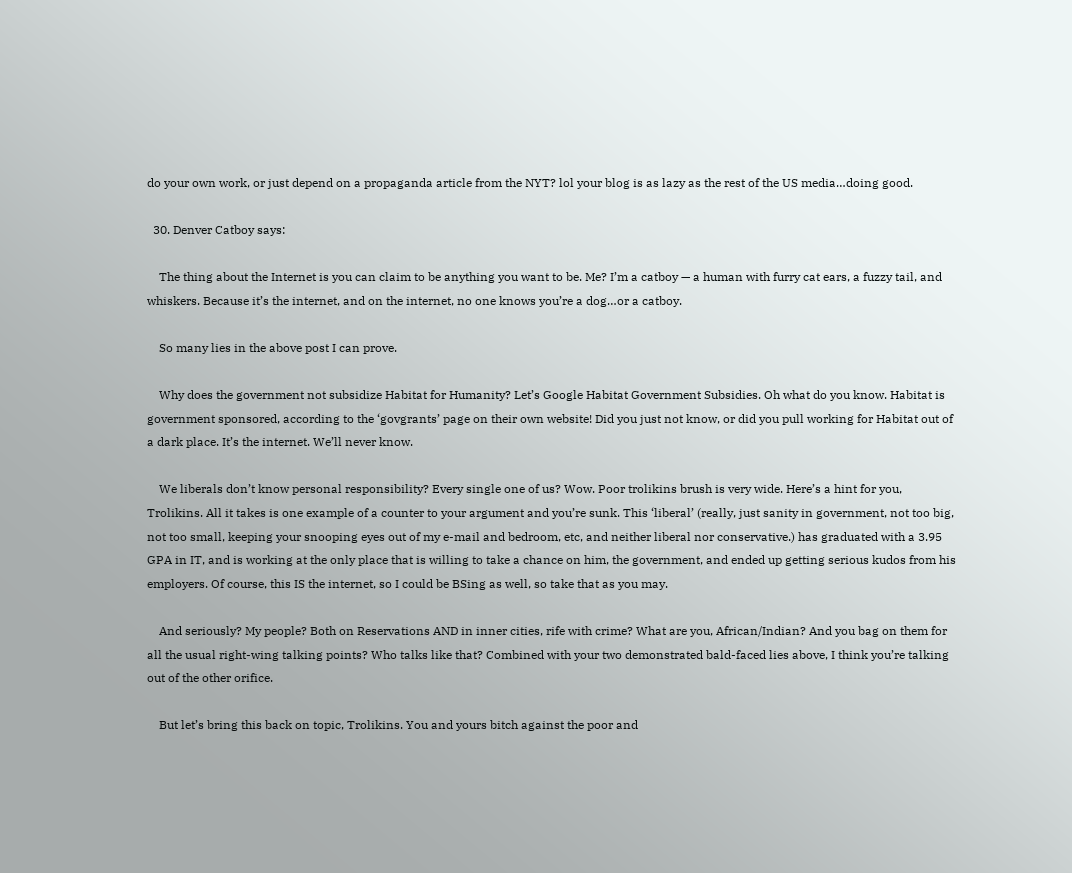do your own work, or just depend on a propaganda article from the NYT? lol your blog is as lazy as the rest of the US media…doing good.

  30. Denver Catboy says:

    The thing about the Internet is you can claim to be anything you want to be. Me? I’m a catboy — a human with furry cat ears, a fuzzy tail, and whiskers. Because it’s the internet, and on the internet, no one knows you’re a dog…or a catboy.

    So many lies in the above post I can prove.

    Why does the government not subsidize Habitat for Humanity? Let’s Google Habitat Government Subsidies. Oh what do you know. Habitat is government sponsored, according to the ‘govgrants’ page on their own website! Did you just not know, or did you pull working for Habitat out of a dark place. It’s the internet. We’ll never know.

    We liberals don’t know personal responsibility? Every single one of us? Wow. Poor trolikins brush is very wide. Here’s a hint for you, Trolikins. All it takes is one example of a counter to your argument and you’re sunk. This ‘liberal’ (really, just sanity in government, not too big, not too small, keeping your snooping eyes out of my e-mail and bedroom, etc, and neither liberal nor conservative.) has graduated with a 3.95 GPA in IT, and is working at the only place that is willing to take a chance on him, the government, and ended up getting serious kudos from his employers. Of course, this IS the internet, so I could be BSing as well, so take that as you may.

    And seriously? My people? Both on Reservations AND in inner cities, rife with crime? What are you, African/Indian? And you bag on them for all the usual right-wing talking points? Who talks like that? Combined with your two demonstrated bald-faced lies above, I think you’re talking out of the other orifice.

    But let’s bring this back on topic, Trolikins. You and yours bitch against the poor and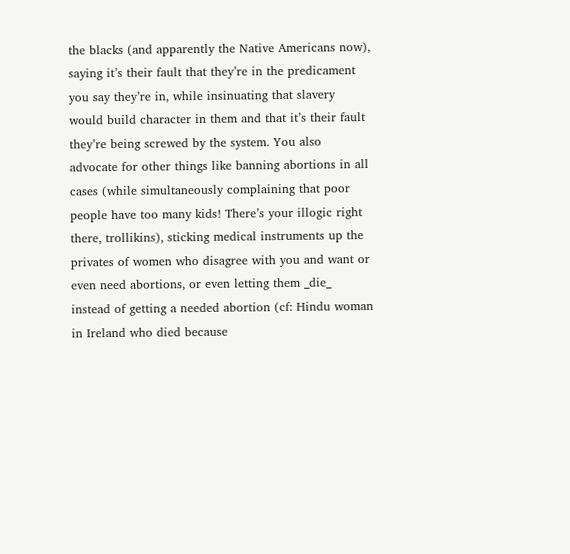the blacks (and apparently the Native Americans now), saying it’s their fault that they’re in the predicament you say they’re in, while insinuating that slavery would build character in them and that it’s their fault they’re being screwed by the system. You also advocate for other things like banning abortions in all cases (while simultaneously complaining that poor people have too many kids! There’s your illogic right there, trollikins), sticking medical instruments up the privates of women who disagree with you and want or even need abortions, or even letting them _die_ instead of getting a needed abortion (cf: Hindu woman in Ireland who died because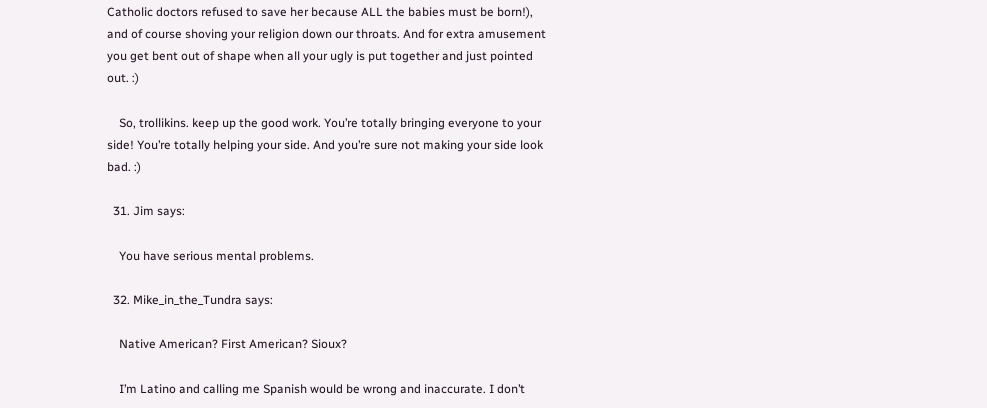Catholic doctors refused to save her because ALL the babies must be born!), and of course shoving your religion down our throats. And for extra amusement you get bent out of shape when all your ugly is put together and just pointed out. :)

    So, trollikins. keep up the good work. You’re totally bringing everyone to your side! You’re totally helping your side. And you’re sure not making your side look bad. :)

  31. Jim says:

    You have serious mental problems.

  32. Mike_in_the_Tundra says:

    Native American? First American? Sioux?

    I’m Latino and calling me Spanish would be wrong and inaccurate. I don’t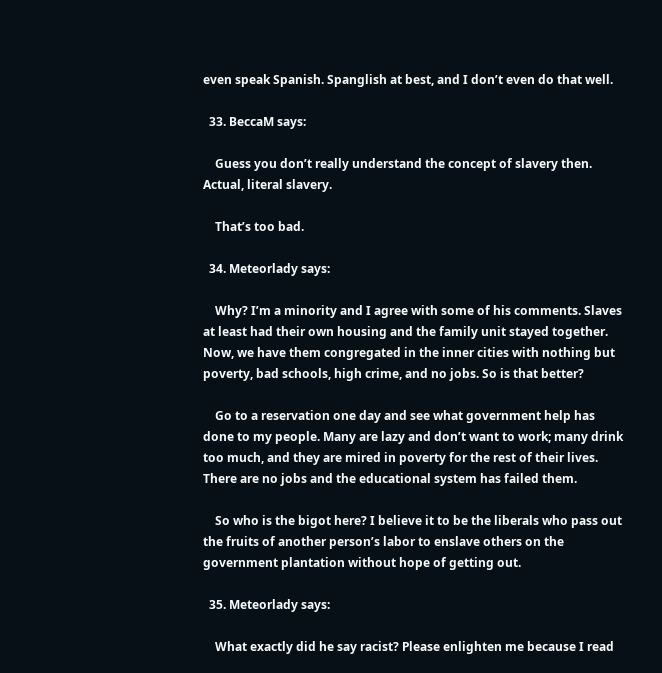even speak Spanish. Spanglish at best, and I don’t even do that well.

  33. BeccaM says:

    Guess you don’t really understand the concept of slavery then. Actual, literal slavery.

    That’s too bad.

  34. Meteorlady says:

    Why? I’m a minority and I agree with some of his comments. Slaves at least had their own housing and the family unit stayed together. Now, we have them congregated in the inner cities with nothing but poverty, bad schools, high crime, and no jobs. So is that better?

    Go to a reservation one day and see what government help has done to my people. Many are lazy and don’t want to work; many drink too much, and they are mired in poverty for the rest of their lives. There are no jobs and the educational system has failed them.

    So who is the bigot here? I believe it to be the liberals who pass out the fruits of another person’s labor to enslave others on the government plantation without hope of getting out.

  35. Meteorlady says:

    What exactly did he say racist? Please enlighten me because I read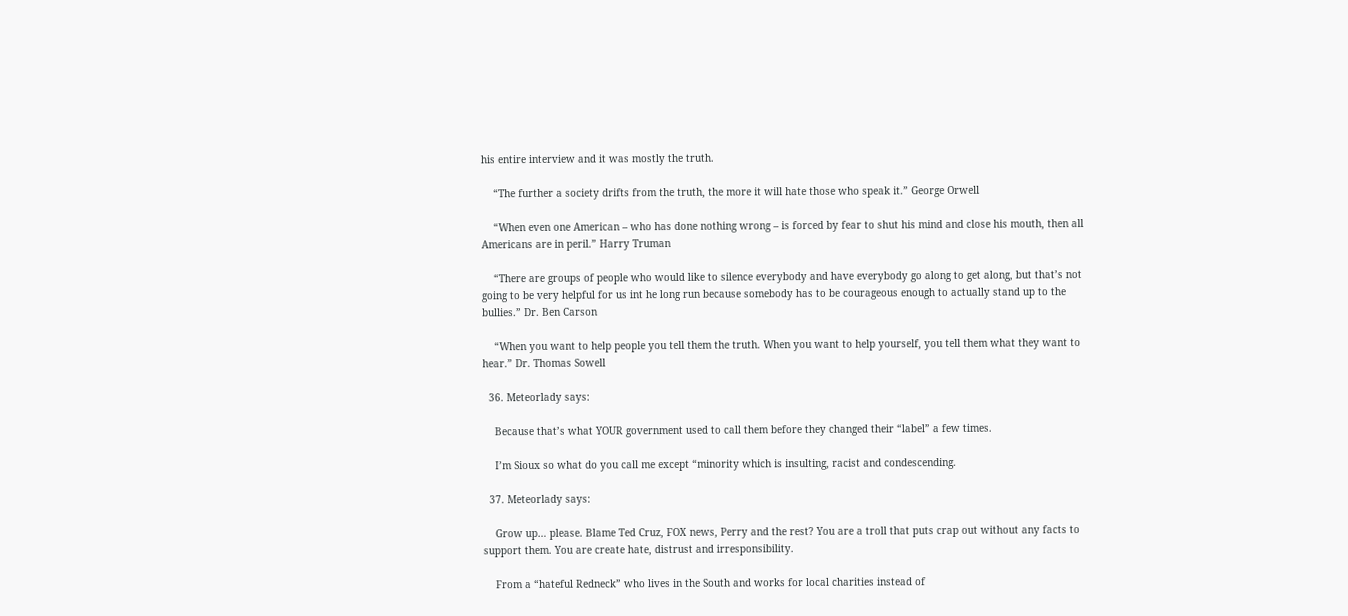his entire interview and it was mostly the truth.

    “The further a society drifts from the truth, the more it will hate those who speak it.” George Orwell

    “When even one American – who has done nothing wrong – is forced by fear to shut his mind and close his mouth, then all Americans are in peril.” Harry Truman

    “There are groups of people who would like to silence everybody and have everybody go along to get along, but that’s not going to be very helpful for us int he long run because somebody has to be courageous enough to actually stand up to the bullies.” Dr. Ben Carson

    “When you want to help people you tell them the truth. When you want to help yourself, you tell them what they want to hear.” Dr. Thomas Sowell

  36. Meteorlady says:

    Because that’s what YOUR government used to call them before they changed their “label” a few times.

    I’m Sioux so what do you call me except “minority which is insulting, racist and condescending.

  37. Meteorlady says:

    Grow up… please. Blame Ted Cruz, FOX news, Perry and the rest? You are a troll that puts crap out without any facts to support them. You are create hate, distrust and irresponsibility.

    From a “hateful Redneck” who lives in the South and works for local charities instead of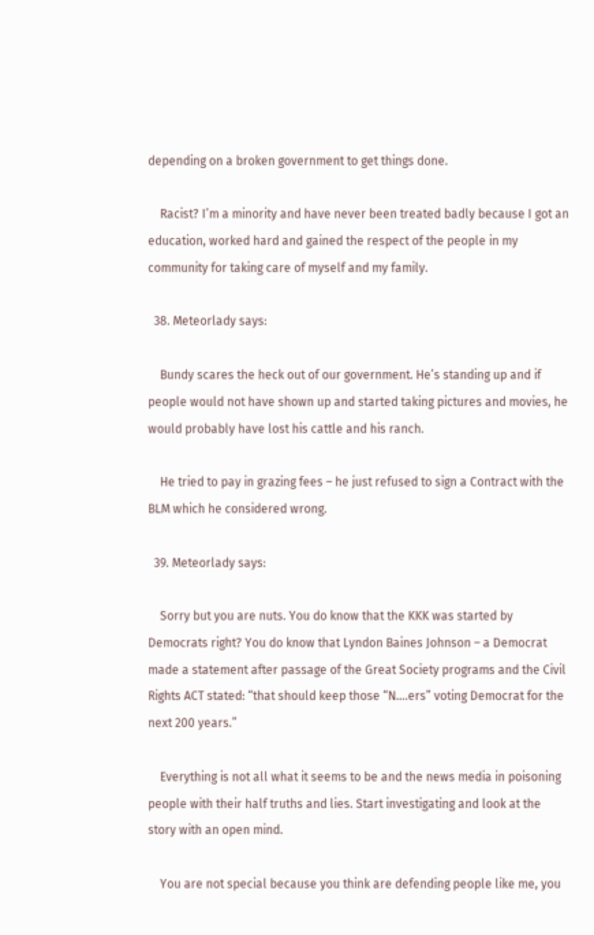depending on a broken government to get things done.

    Racist? I’m a minority and have never been treated badly because I got an education, worked hard and gained the respect of the people in my community for taking care of myself and my family.

  38. Meteorlady says:

    Bundy scares the heck out of our government. He’s standing up and if people would not have shown up and started taking pictures and movies, he would probably have lost his cattle and his ranch.

    He tried to pay in grazing fees – he just refused to sign a Contract with the BLM which he considered wrong.

  39. Meteorlady says:

    Sorry but you are nuts. You do know that the KKK was started by Democrats right? You do know that Lyndon Baines Johnson – a Democrat made a statement after passage of the Great Society programs and the Civil Rights ACT stated: “that should keep those “N….ers” voting Democrat for the next 200 years.”

    Everything is not all what it seems to be and the news media in poisoning people with their half truths and lies. Start investigating and look at the story with an open mind.

    You are not special because you think are defending people like me, you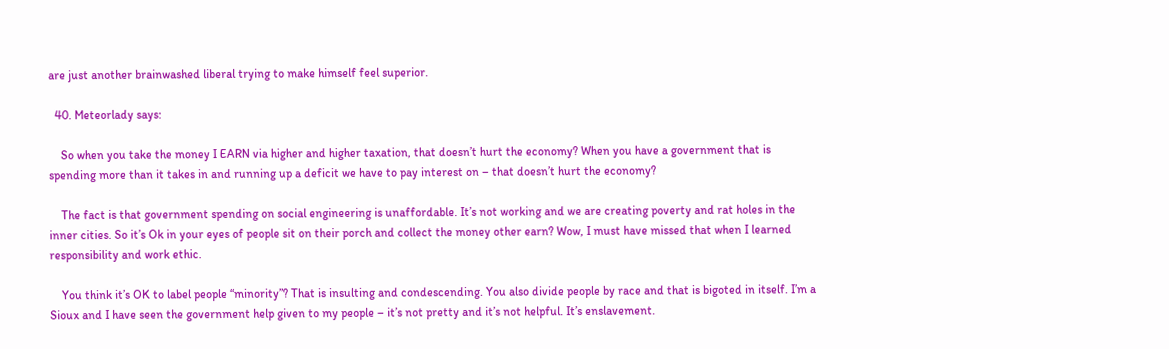are just another brainwashed liberal trying to make himself feel superior.

  40. Meteorlady says:

    So when you take the money I EARN via higher and higher taxation, that doesn’t hurt the economy? When you have a government that is spending more than it takes in and running up a deficit we have to pay interest on – that doesn’t hurt the economy?

    The fact is that government spending on social engineering is unaffordable. It’s not working and we are creating poverty and rat holes in the inner cities. So it’s Ok in your eyes of people sit on their porch and collect the money other earn? Wow, I must have missed that when I learned responsibility and work ethic.

    You think it’s OK to label people “minority”? That is insulting and condescending. You also divide people by race and that is bigoted in itself. I’m a Sioux and I have seen the government help given to my people – it’s not pretty and it’s not helpful. It’s enslavement.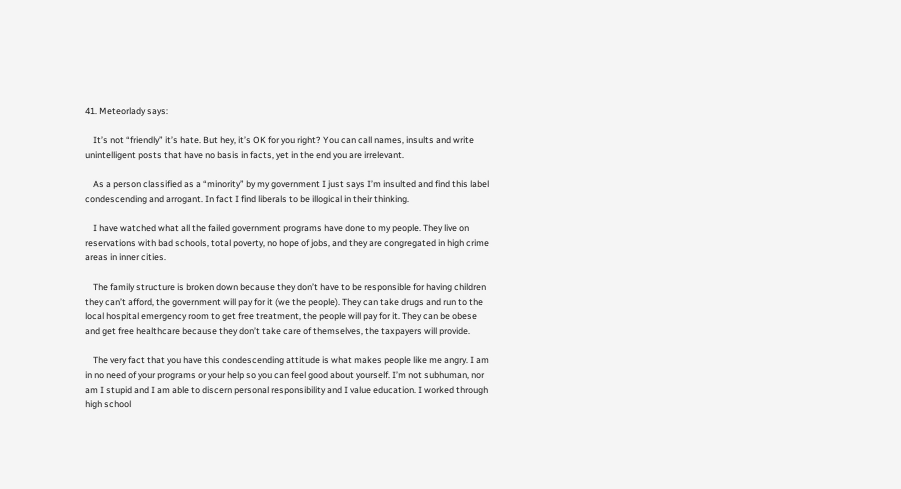41. Meteorlady says:

    It’s not “friendly” it’s hate. But hey, it’s OK for you right? You can call names, insults and write unintelligent posts that have no basis in facts, yet in the end you are irrelevant.

    As a person classified as a “minority” by my government I just says I’m insulted and find this label condescending and arrogant. In fact I find liberals to be illogical in their thinking.

    I have watched what all the failed government programs have done to my people. They live on reservations with bad schools, total poverty, no hope of jobs, and they are congregated in high crime areas in inner cities.

    The family structure is broken down because they don’t have to be responsible for having children they can’t afford, the government will pay for it (we the people). They can take drugs and run to the local hospital emergency room to get free treatment, the people will pay for it. They can be obese and get free healthcare because they don’t take care of themselves, the taxpayers will provide.

    The very fact that you have this condescending attitude is what makes people like me angry. I am in no need of your programs or your help so you can feel good about yourself. I’m not subhuman, nor am I stupid and I am able to discern personal responsibility and I value education. I worked through high school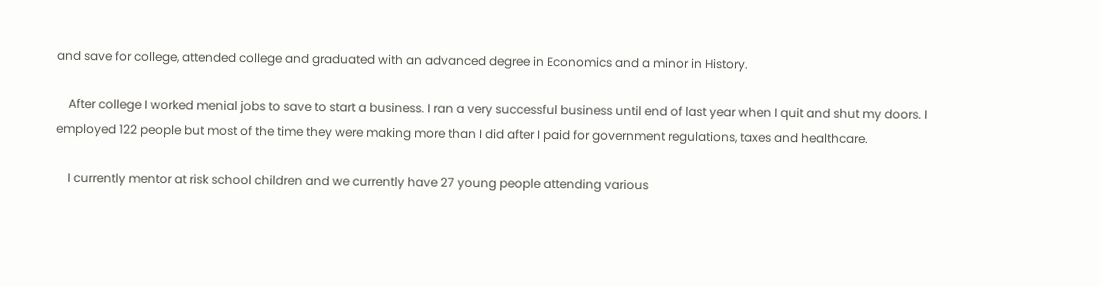and save for college, attended college and graduated with an advanced degree in Economics and a minor in History.

    After college I worked menial jobs to save to start a business. I ran a very successful business until end of last year when I quit and shut my doors. I employed 122 people but most of the time they were making more than I did after I paid for government regulations, taxes and healthcare.

    I currently mentor at risk school children and we currently have 27 young people attending various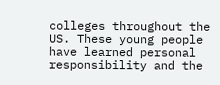colleges throughout the US. These young people have learned personal responsibility and the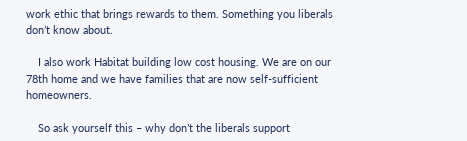work ethic that brings rewards to them. Something you liberals don’t know about.

    I also work Habitat building low cost housing. We are on our 78th home and we have families that are now self-sufficient homeowners.

    So ask yourself this – why don’t the liberals support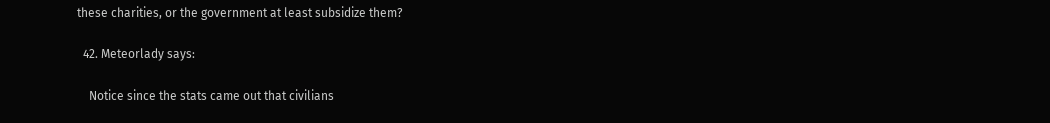these charities, or the government at least subsidize them?

  42. Meteorlady says:

    Notice since the stats came out that civilians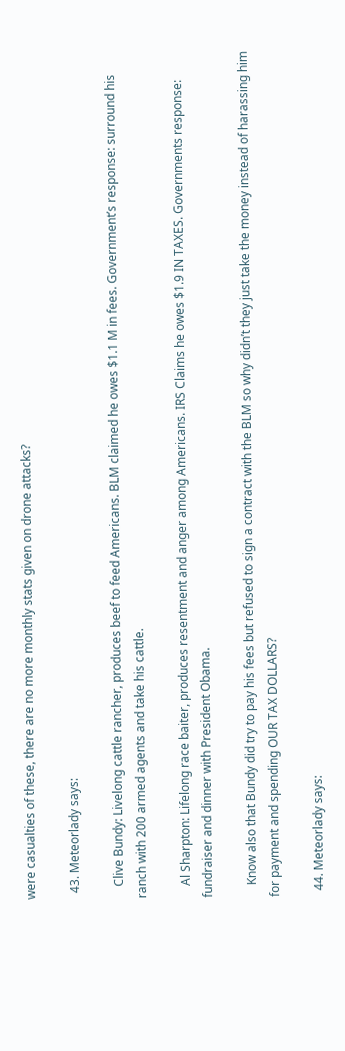were casualties of these, there are no more monthly stats given on drone attacks?

  43. Meteorlady says:

    Clive Bundy: Livelong cattle rancher, produces beef to feed Americans. BLM claimed he owes $1.1 M in fees. Government’s response: surround his ranch with 200 armed agents and take his cattle.

    Al Sharpton: Lifelong race baiter, produces resentment and anger among Americans. IRS Claims he owes $1.9 IN TAXES. Governments response: fundraiser and dinner with President Obama.

    Know also that Bundy did try to pay his fees but refused to sign a contract with the BLM so why didn’t they just take the money instead of harassing him for payment and spending OUR TAX DOLLARS?

  44. Meteorlady says: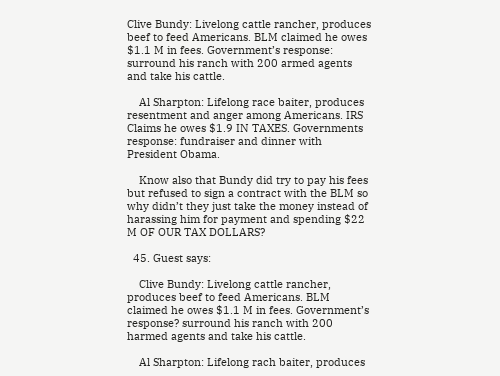Clive Bundy: Livelong cattle rancher, produces beef to feed Americans. BLM claimed he owes $1.1 M in fees. Government’s response: surround his ranch with 200 armed agents and take his cattle.

    Al Sharpton: Lifelong race baiter, produces resentment and anger among Americans. IRS Claims he owes $1.9 IN TAXES. Governments response: fundraiser and dinner with President Obama.

    Know also that Bundy did try to pay his fees but refused to sign a contract with the BLM so why didn’t they just take the money instead of harassing him for payment and spending $22 M OF OUR TAX DOLLARS?

  45. Guest says:

    Clive Bundy: Livelong cattle rancher, produces beef to feed Americans. BLM claimed he owes $1.1 M in fees. Government’s response? surround his ranch with 200 harmed agents and take his cattle.

    Al Sharpton: Lifelong rach baiter, produces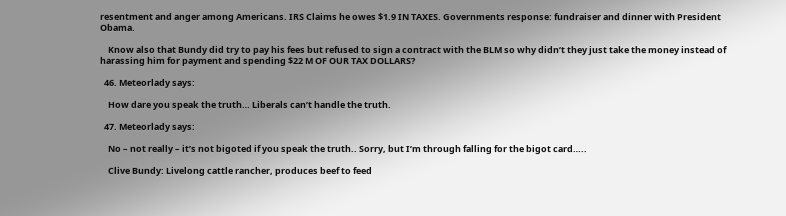resentment and anger among Americans. IRS Claims he owes $1.9 IN TAXES. Governments response: fundraiser and dinner with President Obama.

    Know also that Bundy did try to pay his fees but refused to sign a contract with the BLM so why didn’t they just take the money instead of harassing him for payment and spending $22 M OF OUR TAX DOLLARS?

  46. Meteorlady says:

    How dare you speak the truth… Liberals can’t handle the truth.

  47. Meteorlady says:

    No – not really – it’s not bigoted if you speak the truth.. Sorry, but I’m through falling for the bigot card…..

    Clive Bundy: Livelong cattle rancher, produces beef to feed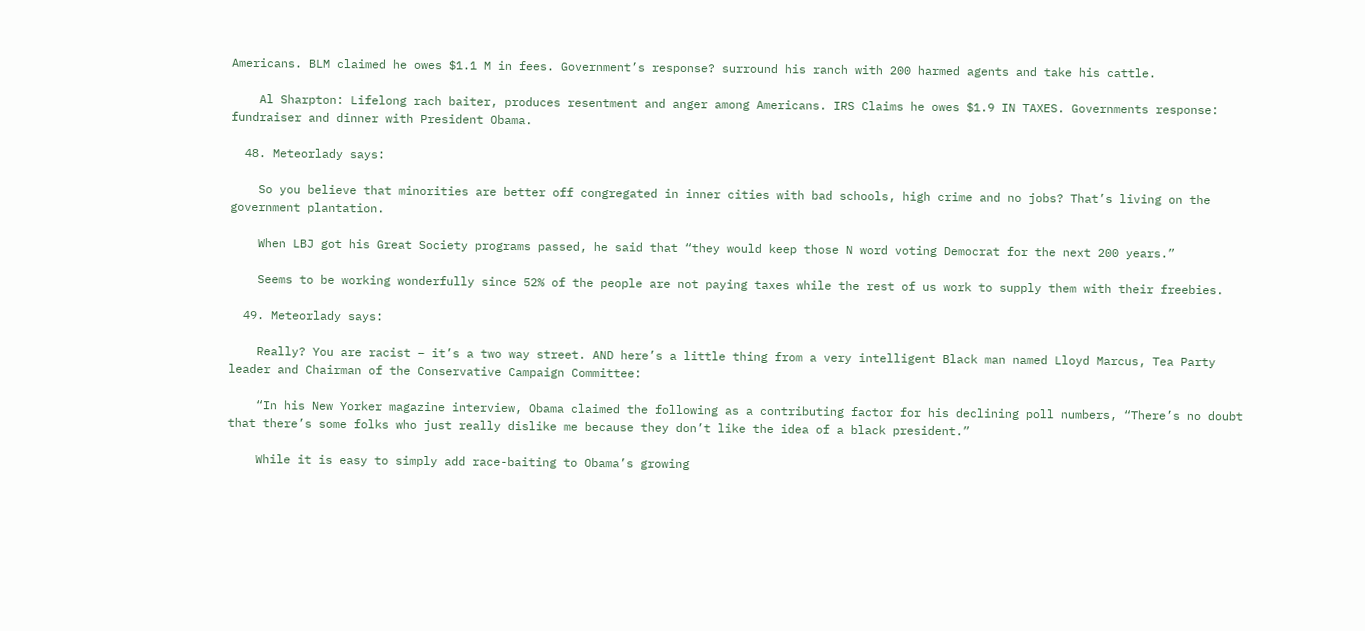Americans. BLM claimed he owes $1.1 M in fees. Government’s response? surround his ranch with 200 harmed agents and take his cattle.

    Al Sharpton: Lifelong rach baiter, produces resentment and anger among Americans. IRS Claims he owes $1.9 IN TAXES. Governments response: fundraiser and dinner with President Obama.

  48. Meteorlady says:

    So you believe that minorities are better off congregated in inner cities with bad schools, high crime and no jobs? That’s living on the government plantation.

    When LBJ got his Great Society programs passed, he said that “they would keep those N word voting Democrat for the next 200 years.”

    Seems to be working wonderfully since 52% of the people are not paying taxes while the rest of us work to supply them with their freebies.

  49. Meteorlady says:

    Really? You are racist – it’s a two way street. AND here’s a little thing from a very intelligent Black man named Lloyd Marcus, Tea Party leader and Chairman of the Conservative Campaign Committee:

    “In his New Yorker magazine interview, Obama claimed the following as a contributing factor for his declining poll numbers, “There’s no doubt that there’s some folks who just really dislike me because they don’t like the idea of a black president.”

    While it is easy to simply add race-baiting to Obama’s growing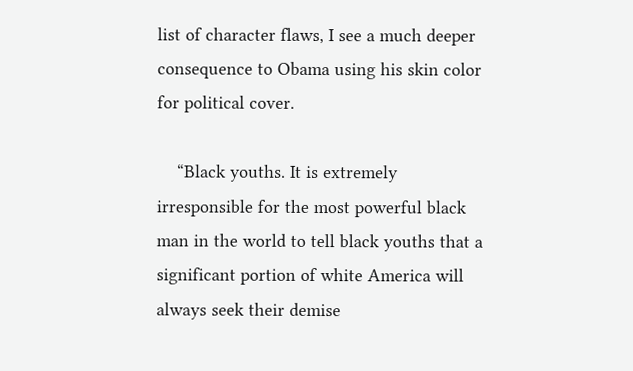list of character flaws, I see a much deeper consequence to Obama using his skin color for political cover.

    “Black youths. It is extremely irresponsible for the most powerful black man in the world to tell black youths that a significant portion of white America will always seek their demise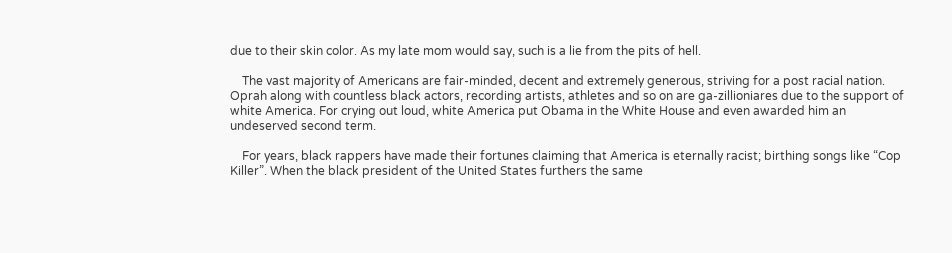due to their skin color. As my late mom would say, such is a lie from the pits of hell.

    The vast majority of Americans are fair-minded, decent and extremely generous, striving for a post racial nation. Oprah along with countless black actors, recording artists, athletes and so on are ga-zillioniares due to the support of white America. For crying out loud, white America put Obama in the White House and even awarded him an undeserved second term.

    For years, black rappers have made their fortunes claiming that America is eternally racist; birthing songs like “Cop Killer”. When the black president of the United States furthers the same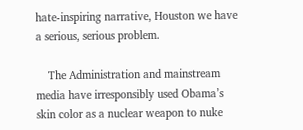hate-inspiring narrative, Houston we have a serious, serious problem.

    The Administration and mainstream media have irresponsibly used Obama’s skin color as a nuclear weapon to nuke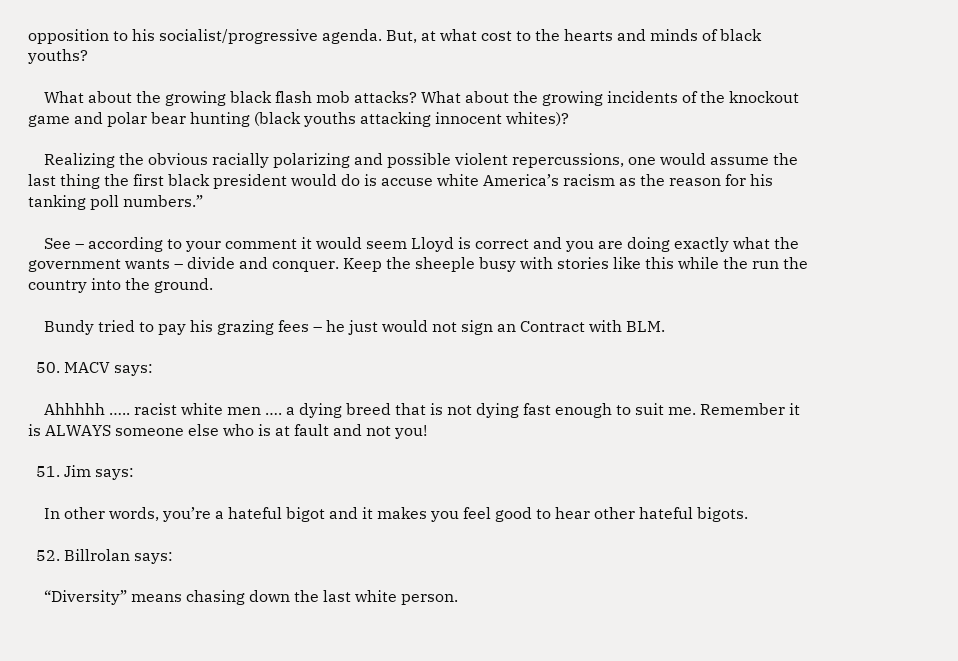opposition to his socialist/progressive agenda. But, at what cost to the hearts and minds of black youths?

    What about the growing black flash mob attacks? What about the growing incidents of the knockout game and polar bear hunting (black youths attacking innocent whites)?

    Realizing the obvious racially polarizing and possible violent repercussions, one would assume the last thing the first black president would do is accuse white America’s racism as the reason for his tanking poll numbers.”

    See – according to your comment it would seem Lloyd is correct and you are doing exactly what the government wants – divide and conquer. Keep the sheeple busy with stories like this while the run the country into the ground.

    Bundy tried to pay his grazing fees – he just would not sign an Contract with BLM.

  50. MACV says:

    Ahhhhh ….. racist white men …. a dying breed that is not dying fast enough to suit me. Remember it is ALWAYS someone else who is at fault and not you!

  51. Jim says:

    In other words, you’re a hateful bigot and it makes you feel good to hear other hateful bigots.

  52. Billrolan says:

    “Diversity” means chasing down the last white person.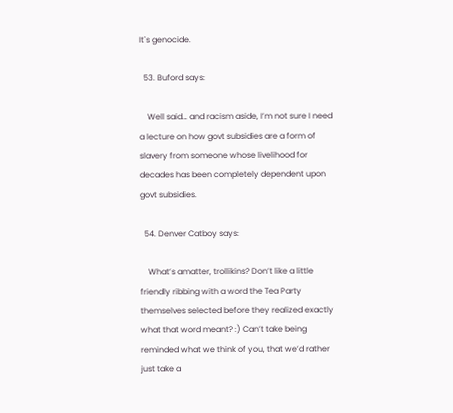It`s genocide.

  53. Buford says:

    Well said… and racism aside, I’m not sure I need a lecture on how govt subsidies are a form of slavery from someone whose livelihood for decades has been completely dependent upon govt subsidies.

  54. Denver Catboy says:

    What’s amatter, trollikins? Don’t like a little friendly ribbing with a word the Tea Party themselves selected before they realized exactly what that word meant? :) Can’t take being reminded what we think of you, that we’d rather just take a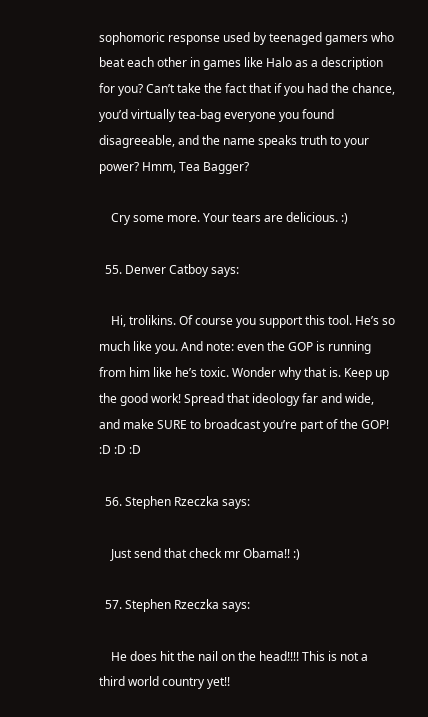sophomoric response used by teenaged gamers who beat each other in games like Halo as a description for you? Can’t take the fact that if you had the chance, you’d virtually tea-bag everyone you found disagreeable, and the name speaks truth to your power? Hmm, Tea Bagger?

    Cry some more. Your tears are delicious. :)

  55. Denver Catboy says:

    Hi, trolikins. Of course you support this tool. He’s so much like you. And note: even the GOP is running from him like he’s toxic. Wonder why that is. Keep up the good work! Spread that ideology far and wide, and make SURE to broadcast you’re part of the GOP! :D :D :D

  56. Stephen Rzeczka says:

    Just send that check mr Obama!! :)

  57. Stephen Rzeczka says:

    He does hit the nail on the head!!!! This is not a third world country yet!!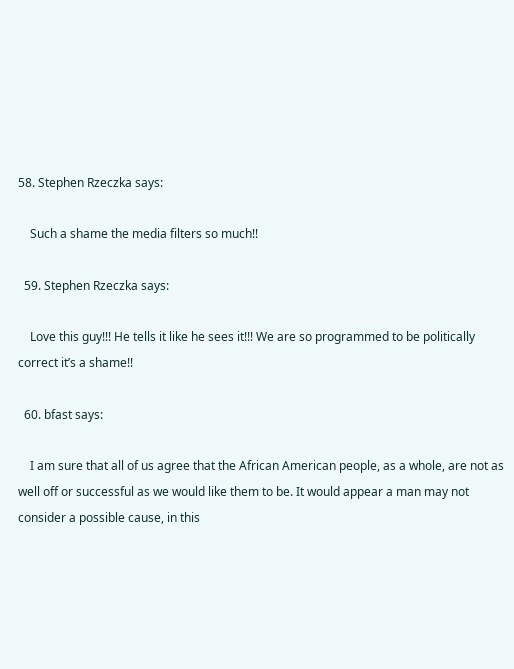58. Stephen Rzeczka says:

    Such a shame the media filters so much!!

  59. Stephen Rzeczka says:

    Love this guy!!! He tells it like he sees it!!! We are so programmed to be politically correct it’s a shame!!

  60. bfast says:

    I am sure that all of us agree that the African American people, as a whole, are not as well off or successful as we would like them to be. It would appear a man may not consider a possible cause, in this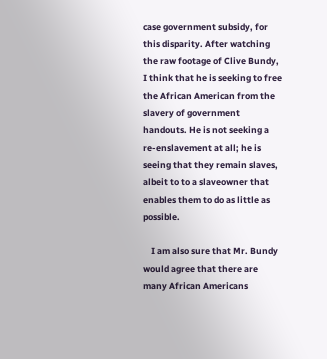case government subsidy, for this disparity. After watching the raw footage of Clive Bundy, I think that he is seeking to free the African American from the slavery of government handouts. He is not seeking a re-enslavement at all; he is seeing that they remain slaves, albeit to to a slaveowner that enables them to do as little as possible.

    I am also sure that Mr. Bundy would agree that there are many African Americans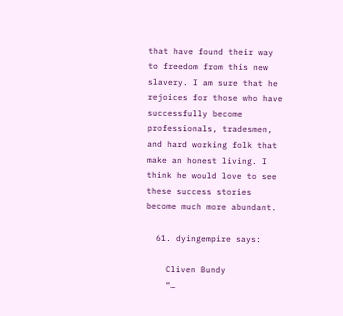that have found their way to freedom from this new slavery. I am sure that he rejoices for those who have successfully become professionals, tradesmen, and hard working folk that make an honest living. I think he would love to see these success stories become much more abundant.

  61. dyingempire says:

    Cliven Bundy
    “…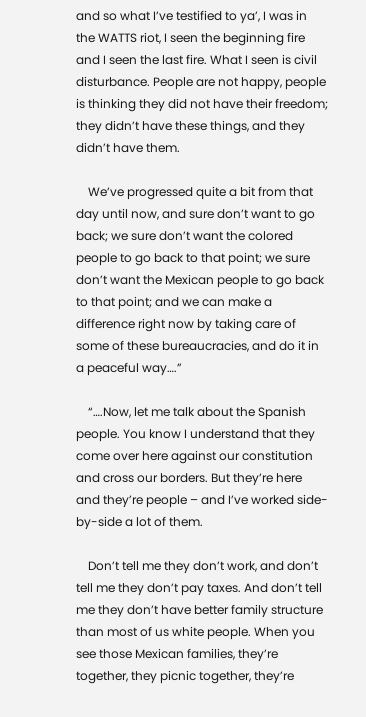and so what I’ve testified to ya’, I was in the WATTS riot, I seen the beginning fire and I seen the last fire. What I seen is civil disturbance. People are not happy, people is thinking they did not have their freedom; they didn’t have these things, and they didn’t have them.

    We’ve progressed quite a bit from that day until now, and sure don’t want to go back; we sure don’t want the colored people to go back to that point; we sure don’t want the Mexican people to go back to that point; and we can make a difference right now by taking care of some of these bureaucracies, and do it in a peaceful way….”

    “….Now, let me talk about the Spanish people. You know I understand that they come over here against our constitution and cross our borders. But they’re here and they’re people – and I’ve worked side-by-side a lot of them.

    Don’t tell me they don’t work, and don’t tell me they don’t pay taxes. And don’t tell me they don’t have better family structure than most of us white people. When you see those Mexican families, they’re together, they picnic together, they’re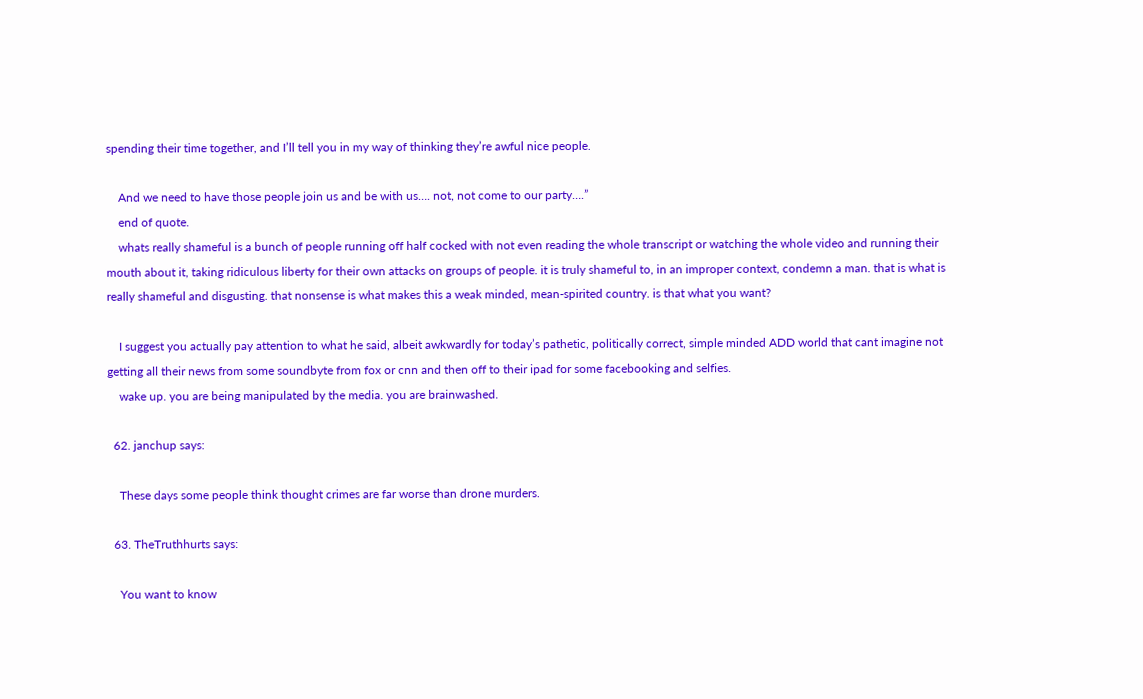spending their time together, and I’ll tell you in my way of thinking they’re awful nice people.

    And we need to have those people join us and be with us…. not, not come to our party….”
    end of quote.
    whats really shameful is a bunch of people running off half cocked with not even reading the whole transcript or watching the whole video and running their mouth about it, taking ridiculous liberty for their own attacks on groups of people. it is truly shameful to, in an improper context, condemn a man. that is what is really shameful and disgusting. that nonsense is what makes this a weak minded, mean-spirited country. is that what you want?

    I suggest you actually pay attention to what he said, albeit awkwardly for today’s pathetic, politically correct, simple minded ADD world that cant imagine not getting all their news from some soundbyte from fox or cnn and then off to their ipad for some facebooking and selfies.
    wake up. you are being manipulated by the media. you are brainwashed.

  62. janchup says:

    These days some people think thought crimes are far worse than drone murders.

  63. TheTruthhurts says:

    You want to know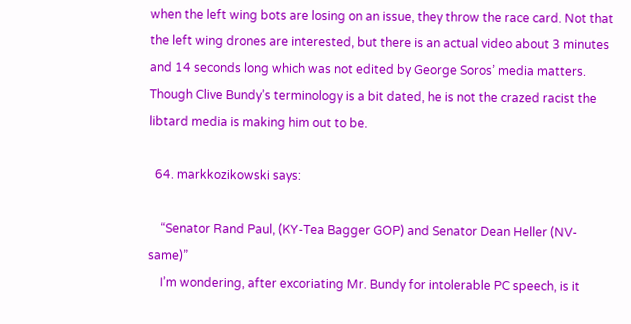when the left wing bots are losing on an issue, they throw the race card. Not that the left wing drones are interested, but there is an actual video about 3 minutes and 14 seconds long which was not edited by George Soros’ media matters. Though Clive Bundy’s terminology is a bit dated, he is not the crazed racist the libtard media is making him out to be.

  64. markkozikowski says:

    “Senator Rand Paul, (KY-Tea Bagger GOP) and Senator Dean Heller (NV-same)”
    I’m wondering, after excoriating Mr. Bundy for intolerable PC speech, is it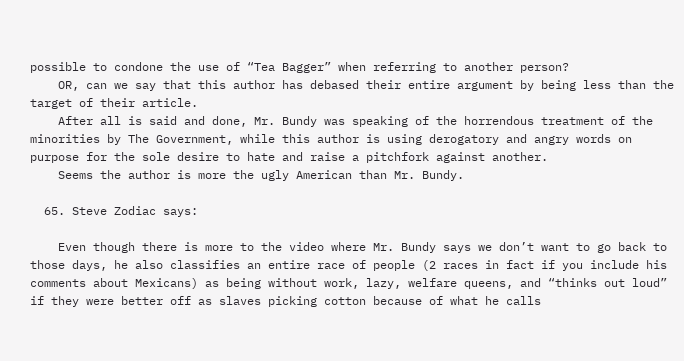possible to condone the use of “Tea Bagger” when referring to another person?
    OR, can we say that this author has debased their entire argument by being less than the target of their article.
    After all is said and done, Mr. Bundy was speaking of the horrendous treatment of the minorities by The Government, while this author is using derogatory and angry words on purpose for the sole desire to hate and raise a pitchfork against another.
    Seems the author is more the ugly American than Mr. Bundy.

  65. Steve Zodiac says:

    Even though there is more to the video where Mr. Bundy says we don’t want to go back to those days, he also classifies an entire race of people (2 races in fact if you include his comments about Mexicans) as being without work, lazy, welfare queens, and “thinks out loud” if they were better off as slaves picking cotton because of what he calls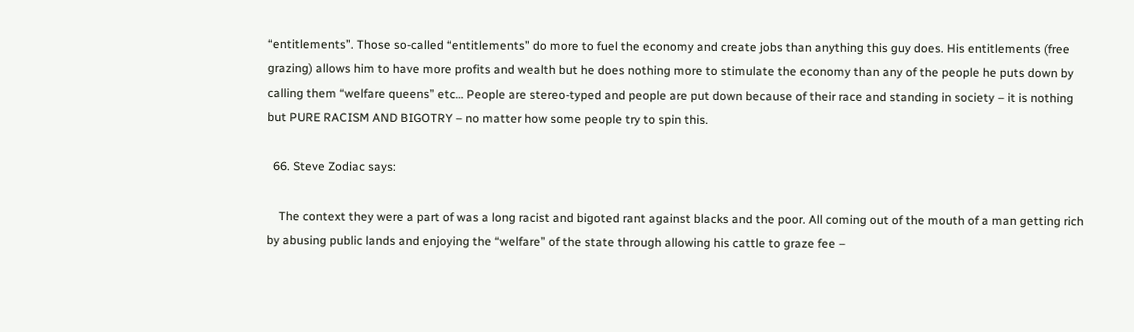“entitlements”. Those so-called “entitlements” do more to fuel the economy and create jobs than anything this guy does. His entitlements (free grazing) allows him to have more profits and wealth but he does nothing more to stimulate the economy than any of the people he puts down by calling them “welfare queens” etc… People are stereo-typed and people are put down because of their race and standing in society – it is nothing but PURE RACISM AND BIGOTRY – no matter how some people try to spin this.

  66. Steve Zodiac says:

    The context they were a part of was a long racist and bigoted rant against blacks and the poor. All coming out of the mouth of a man getting rich by abusing public lands and enjoying the “welfare” of the state through allowing his cattle to graze fee –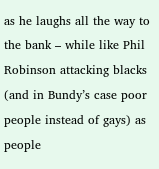as he laughs all the way to the bank – while like Phil Robinson attacking blacks (and in Bundy’s case poor people instead of gays) as people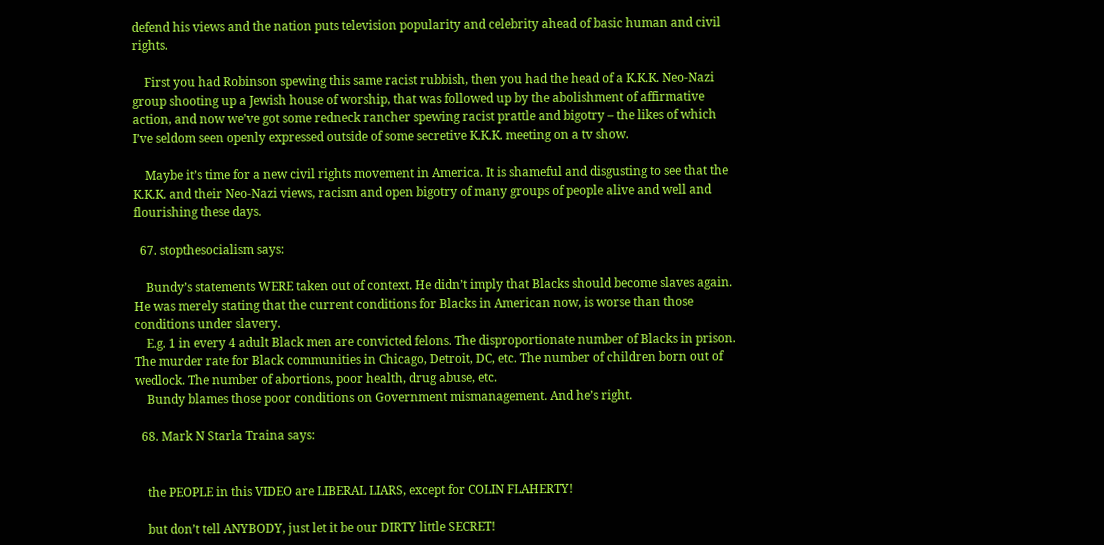defend his views and the nation puts television popularity and celebrity ahead of basic human and civil rights.

    First you had Robinson spewing this same racist rubbish, then you had the head of a K.K.K. Neo-Nazi group shooting up a Jewish house of worship, that was followed up by the abolishment of affirmative action, and now we’ve got some redneck rancher spewing racist prattle and bigotry – the likes of which I’ve seldom seen openly expressed outside of some secretive K.K.K. meeting on a tv show.

    Maybe it’s time for a new civil rights movement in America. It is shameful and disgusting to see that the K.K.K. and their Neo-Nazi views, racism and open bigotry of many groups of people alive and well and flourishing these days.

  67. stopthesocialism says:

    Bundy’s statements WERE taken out of context. He didn’t imply that Blacks should become slaves again. He was merely stating that the current conditions for Blacks in American now, is worse than those conditions under slavery.
    E.g. 1 in every 4 adult Black men are convicted felons. The disproportionate number of Blacks in prison. The murder rate for Black communities in Chicago, Detroit, DC, etc. The number of children born out of wedlock. The number of abortions, poor health, drug abuse, etc.
    Bundy blames those poor conditions on Government mismanagement. And he’s right.

  68. Mark N Starla Traina says:


    the PEOPLE in this VIDEO are LIBERAL LIARS, except for COLIN FLAHERTY!

    but don’t tell ANYBODY, just let it be our DIRTY little SECRET!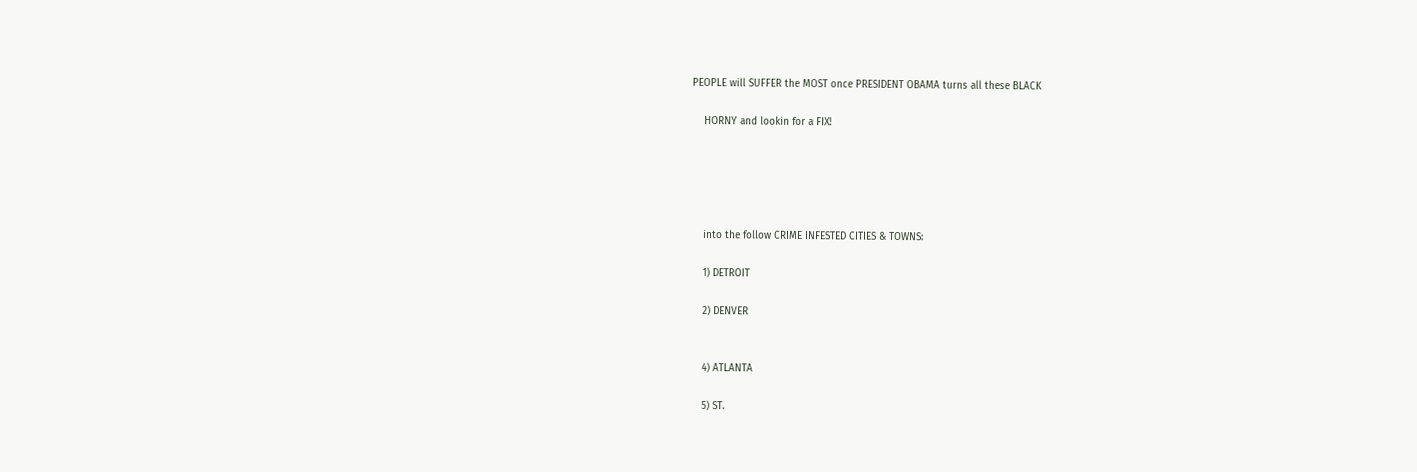PEOPLE will SUFFER the MOST once PRESIDENT OBAMA turns all these BLACK

    HORNY and lookin for a FIX!





    into the follow CRIME INFESTED CITIES & TOWNS:

    1) DETROIT

    2) DENVER


    4) ATLANTA

    5) ST.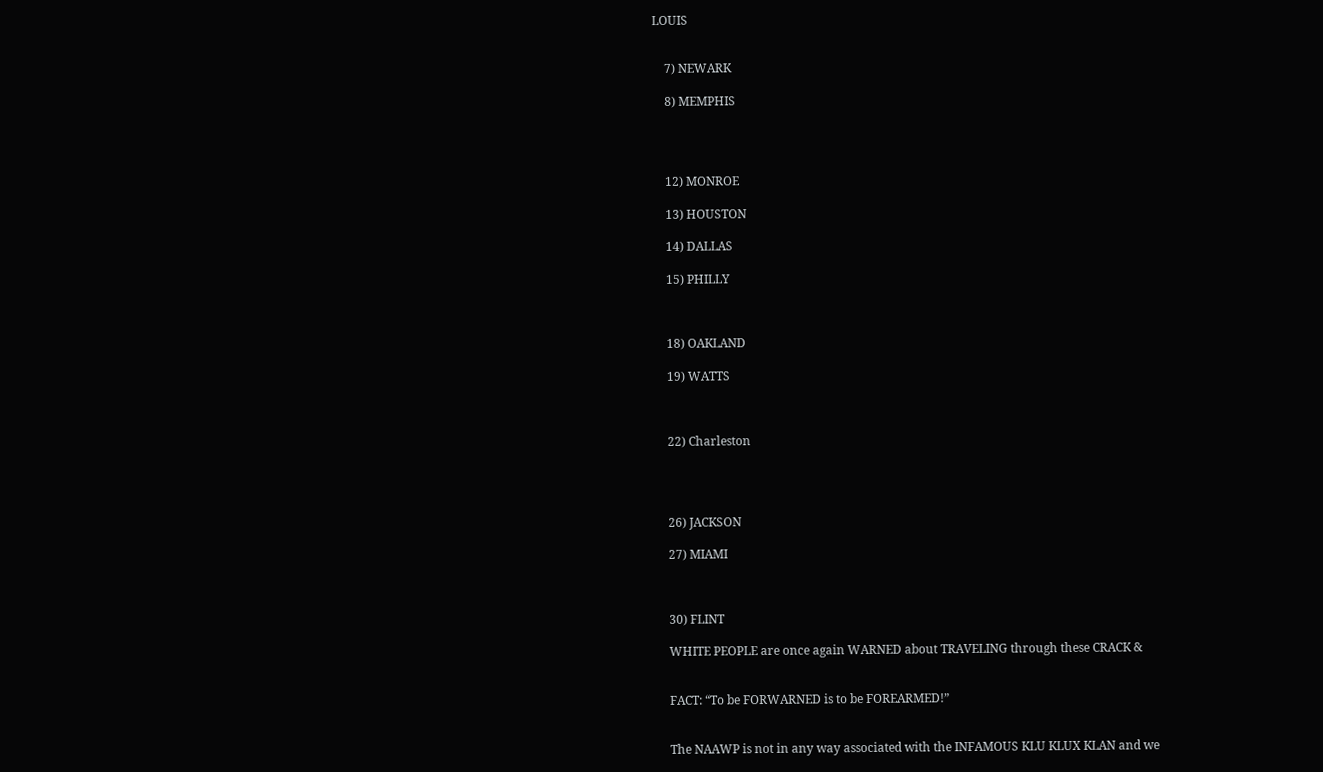LOUIS


    7) NEWARK

    8) MEMPHIS




    12) MONROE

    13) HOUSTON

    14) DALLAS

    15) PHILLY



    18) OAKLAND

    19) WATTS



    22) Charleston




    26) JACKSON

    27) MIAMI



    30) FLINT

    WHITE PEOPLE are once again WARNED about TRAVELING through these CRACK &


    FACT: “To be FORWARNED is to be FOREARMED!”


    The NAAWP is not in any way associated with the INFAMOUS KLU KLUX KLAN and we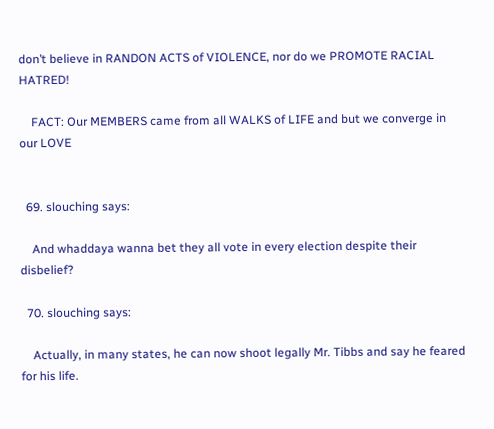don’t believe in RANDON ACTS of VIOLENCE, nor do we PROMOTE RACIAL HATRED!

    FACT: Our MEMBERS came from all WALKS of LIFE and but we converge in our LOVE


  69. slouching says:

    And whaddaya wanna bet they all vote in every election despite their disbelief?

  70. slouching says:

    Actually, in many states, he can now shoot legally Mr. Tibbs and say he feared for his life.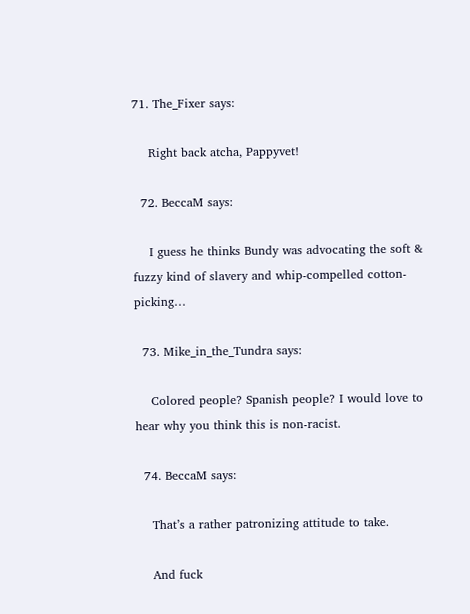71. The_Fixer says:

    Right back atcha, Pappyvet!

  72. BeccaM says:

    I guess he thinks Bundy was advocating the soft & fuzzy kind of slavery and whip-compelled cotton-picking…

  73. Mike_in_the_Tundra says:

    Colored people? Spanish people? I would love to hear why you think this is non-racist.

  74. BeccaM says:

    That’s a rather patronizing attitude to take.

    And fuck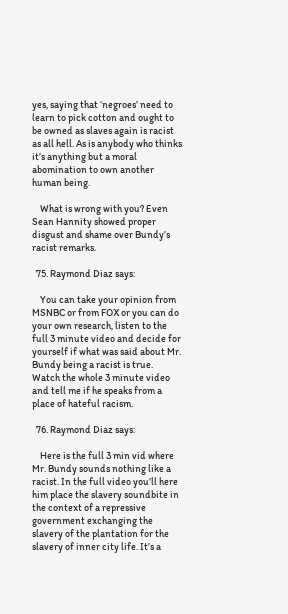yes, saying that ‘negroes’ need to learn to pick cotton and ought to be owned as slaves again is racist as all hell. As is anybody who thinks it’s anything but a moral abomination to own another human being.

    What is wrong with you? Even Sean Hannity showed proper disgust and shame over Bundy’s racist remarks.

  75. Raymond Diaz says:

    You can take your opinion from MSNBC or from FOX or you can do your own research, listen to the full 3 minute video and decide for yourself if what was said about Mr. Bundy being a racist is true. Watch the whole 3 minute video and tell me if he speaks from a place of hateful racism.

  76. Raymond Diaz says:

    Here is the full 3 min vid where Mr. Bundy sounds nothing like a racist. In the full video you’ll here him place the slavery soundbite in the context of a repressive government exchanging the slavery of the plantation for the slavery of inner city life. It’s a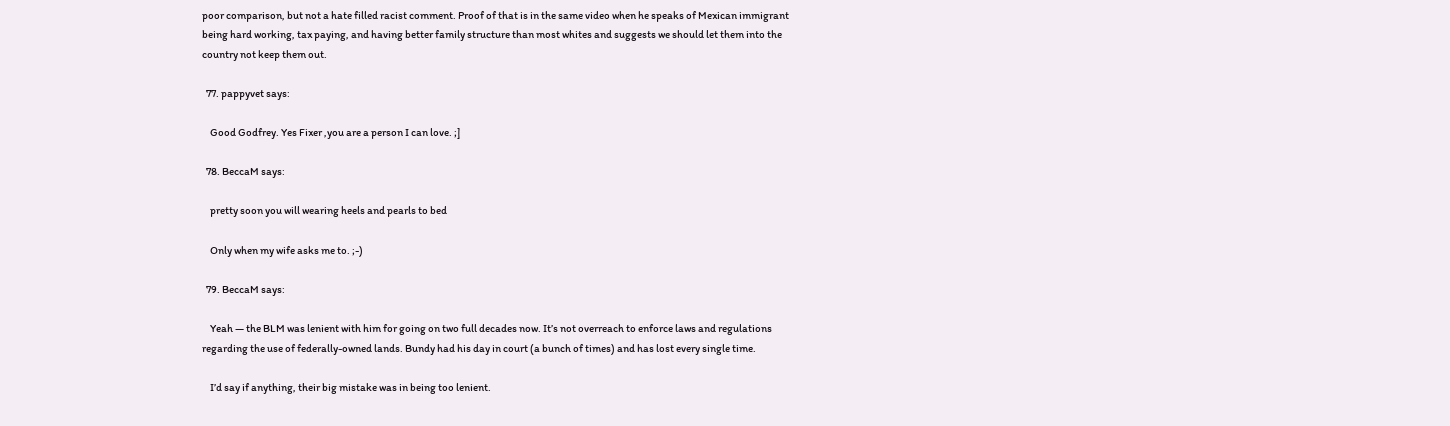poor comparison, but not a hate filled racist comment. Proof of that is in the same video when he speaks of Mexican immigrant being hard working, tax paying, and having better family structure than most whites and suggests we should let them into the country not keep them out.

  77. pappyvet says:

    Good Godfrey. Yes Fixer ,you are a person I can love. ;]

  78. BeccaM says:

    pretty soon you will wearing heels and pearls to bed

    Only when my wife asks me to. ;-)

  79. BeccaM says:

    Yeah — the BLM was lenient with him for going on two full decades now. It’s not overreach to enforce laws and regulations regarding the use of federally-owned lands. Bundy had his day in court (a bunch of times) and has lost every single time.

    I’d say if anything, their big mistake was in being too lenient.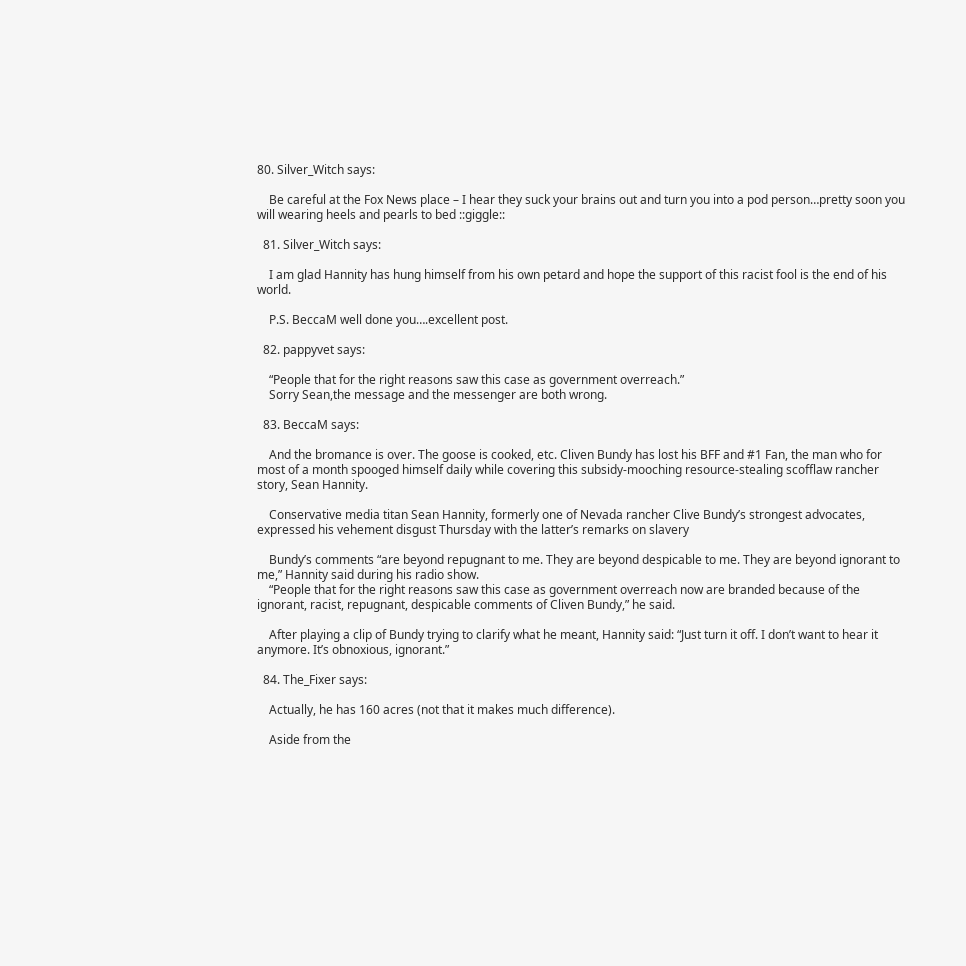80. Silver_Witch says:

    Be careful at the Fox News place – I hear they suck your brains out and turn you into a pod person…pretty soon you will wearing heels and pearls to bed ::giggle::

  81. Silver_Witch says:

    I am glad Hannity has hung himself from his own petard and hope the support of this racist fool is the end of his world.

    P.S. BeccaM well done you….excellent post.

  82. pappyvet says:

    “People that for the right reasons saw this case as government overreach.”
    Sorry Sean,the message and the messenger are both wrong.

  83. BeccaM says:

    And the bromance is over. The goose is cooked, etc. Cliven Bundy has lost his BFF and #1 Fan, the man who for most of a month spooged himself daily while covering this subsidy-mooching resource-stealing scofflaw rancher story, Sean Hannity.

    Conservative media titan Sean Hannity, formerly one of Nevada rancher Clive Bundy’s strongest advocates, expressed his vehement disgust Thursday with the latter’s remarks on slavery

    Bundy’s comments “are beyond repugnant to me. They are beyond despicable to me. They are beyond ignorant to me,” Hannity said during his radio show.
    “People that for the right reasons saw this case as government overreach now are branded because of the ignorant, racist, repugnant, despicable comments of Cliven Bundy,” he said.

    After playing a clip of Bundy trying to clarify what he meant, Hannity said: “Just turn it off. I don’t want to hear it anymore. It’s obnoxious, ignorant.”

  84. The_Fixer says:

    Actually, he has 160 acres (not that it makes much difference).

    Aside from the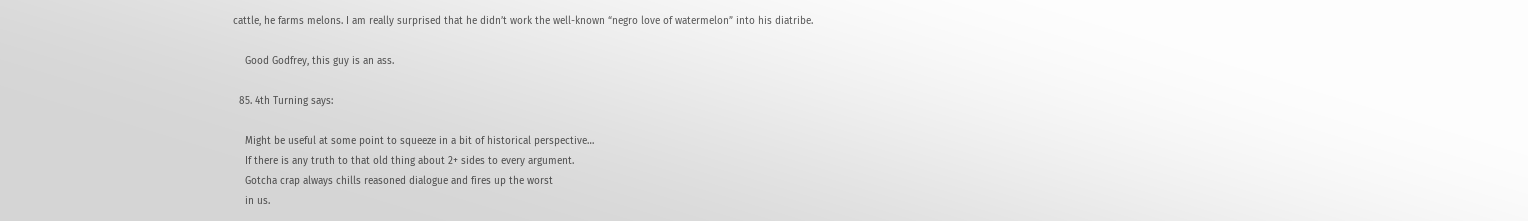cattle, he farms melons. I am really surprised that he didn’t work the well-known “negro love of watermelon” into his diatribe.

    Good Godfrey, this guy is an ass.

  85. 4th Turning says:

    Might be useful at some point to squeeze in a bit of historical perspective…
    If there is any truth to that old thing about 2+ sides to every argument.
    Gotcha crap always chills reasoned dialogue and fires up the worst
    in us.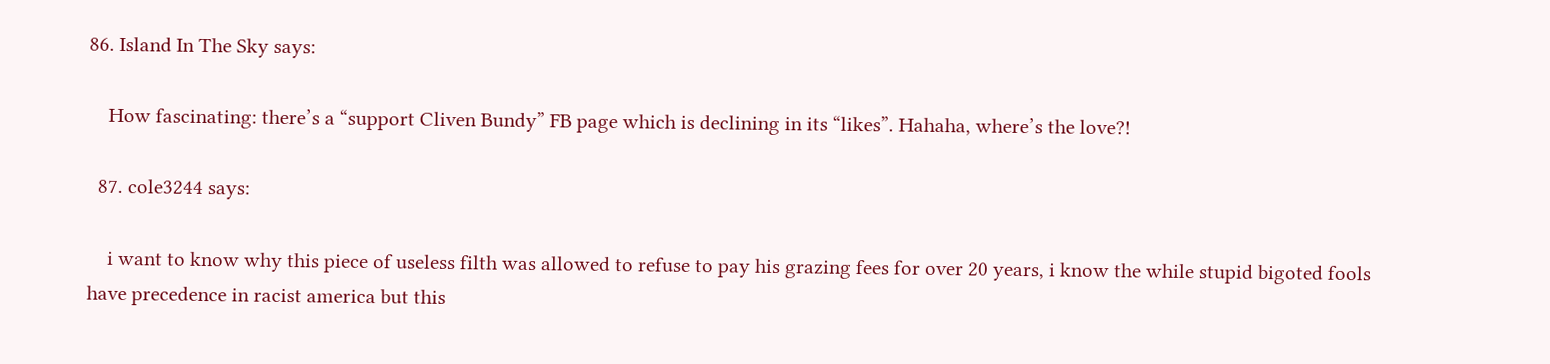86. Island In The Sky says:

    How fascinating: there’s a “support Cliven Bundy” FB page which is declining in its “likes”. Hahaha, where’s the love?!

  87. cole3244 says:

    i want to know why this piece of useless filth was allowed to refuse to pay his grazing fees for over 20 years, i know the while stupid bigoted fools have precedence in racist america but this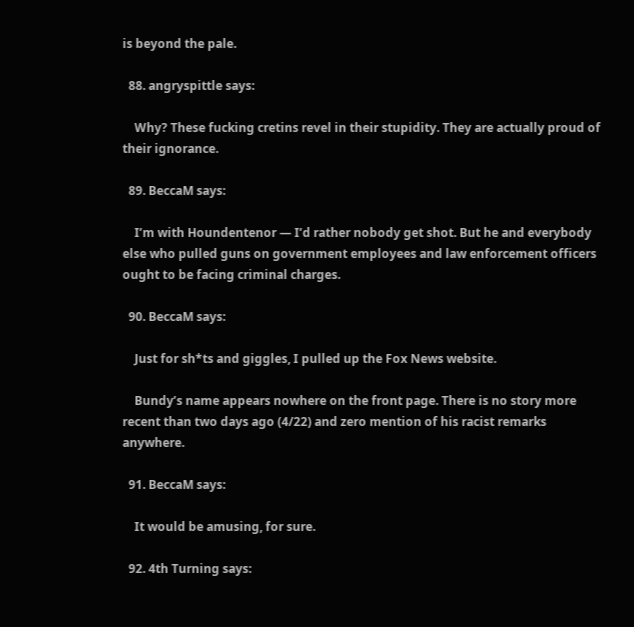is beyond the pale.

  88. angryspittle says:

    Why? These fucking cretins revel in their stupidity. They are actually proud of their ignorance.

  89. BeccaM says:

    I’m with Houndentenor — I’d rather nobody get shot. But he and everybody else who pulled guns on government employees and law enforcement officers ought to be facing criminal charges.

  90. BeccaM says:

    Just for sh*ts and giggles, I pulled up the Fox News website.

    Bundy’s name appears nowhere on the front page. There is no story more recent than two days ago (4/22) and zero mention of his racist remarks anywhere.

  91. BeccaM says:

    It would be amusing, for sure.

  92. 4th Turning says: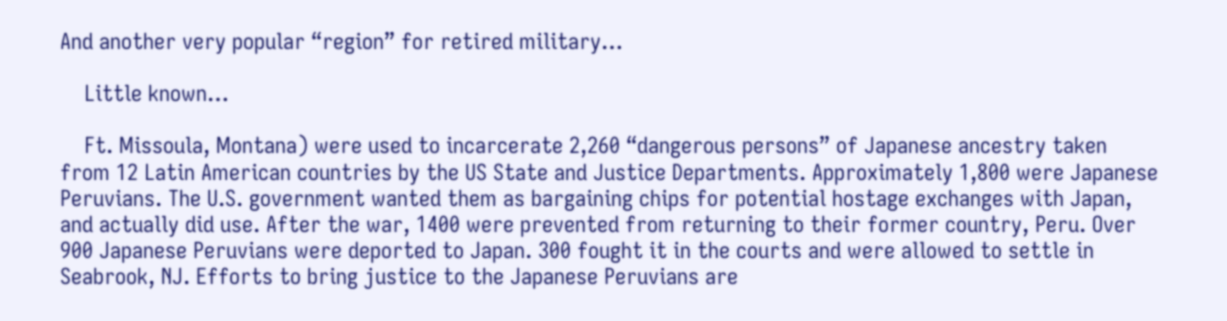And another very popular “region” for retired military…

    Little known…

    Ft. Missoula, Montana) were used to incarcerate 2,260 “dangerous persons” of Japanese ancestry taken from 12 Latin American countries by the US State and Justice Departments. Approximately 1,800 were Japanese Peruvians. The U.S. government wanted them as bargaining chips for potential hostage exchanges with Japan, and actually did use. After the war, 1400 were prevented from returning to their former country, Peru. Over 900 Japanese Peruvians were deported to Japan. 300 fought it in the courts and were allowed to settle in Seabrook, NJ. Efforts to bring justice to the Japanese Peruvians are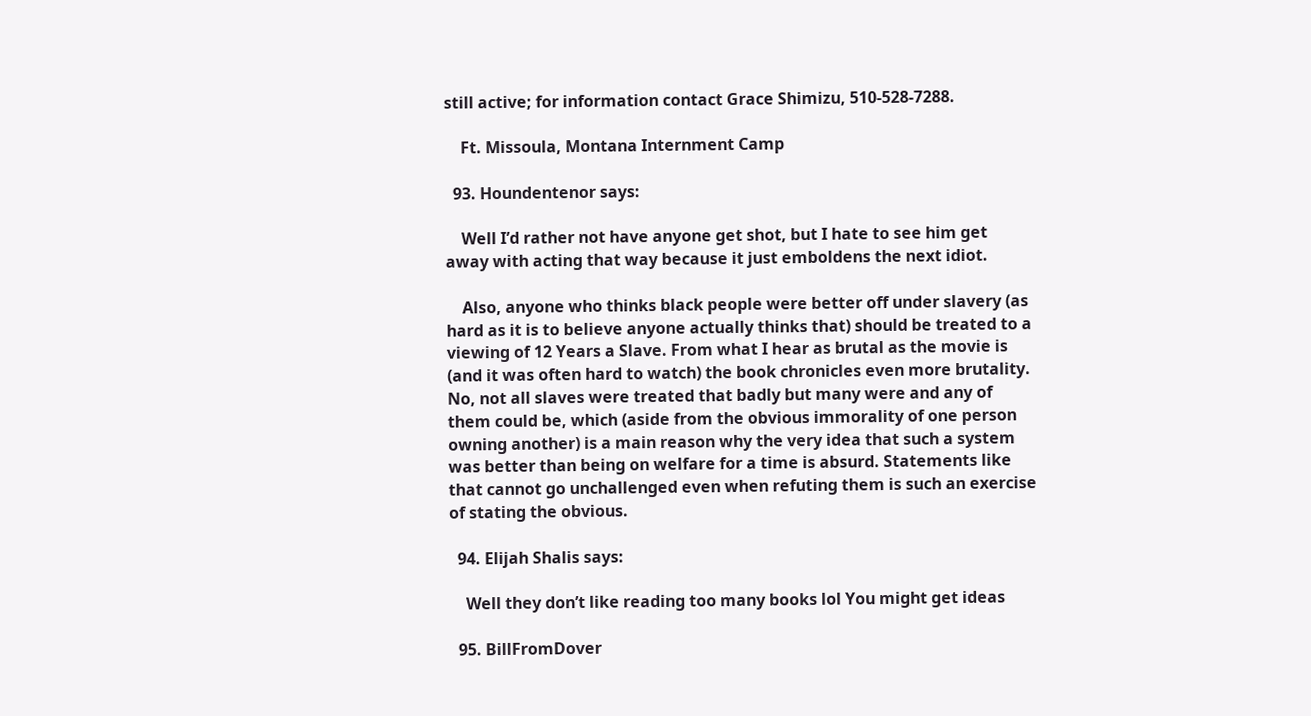still active; for information contact Grace Shimizu, 510-528-7288.

    Ft. Missoula, Montana Internment Camp

  93. Houndentenor says:

    Well I’d rather not have anyone get shot, but I hate to see him get away with acting that way because it just emboldens the next idiot.

    Also, anyone who thinks black people were better off under slavery (as hard as it is to believe anyone actually thinks that) should be treated to a viewing of 12 Years a Slave. From what I hear as brutal as the movie is (and it was often hard to watch) the book chronicles even more brutality. No, not all slaves were treated that badly but many were and any of them could be, which (aside from the obvious immorality of one person owning another) is a main reason why the very idea that such a system was better than being on welfare for a time is absurd. Statements like that cannot go unchallenged even when refuting them is such an exercise of stating the obvious.

  94. Elijah Shalis says:

    Well they don’t like reading too many books lol You might get ideas

  95. BillFromDover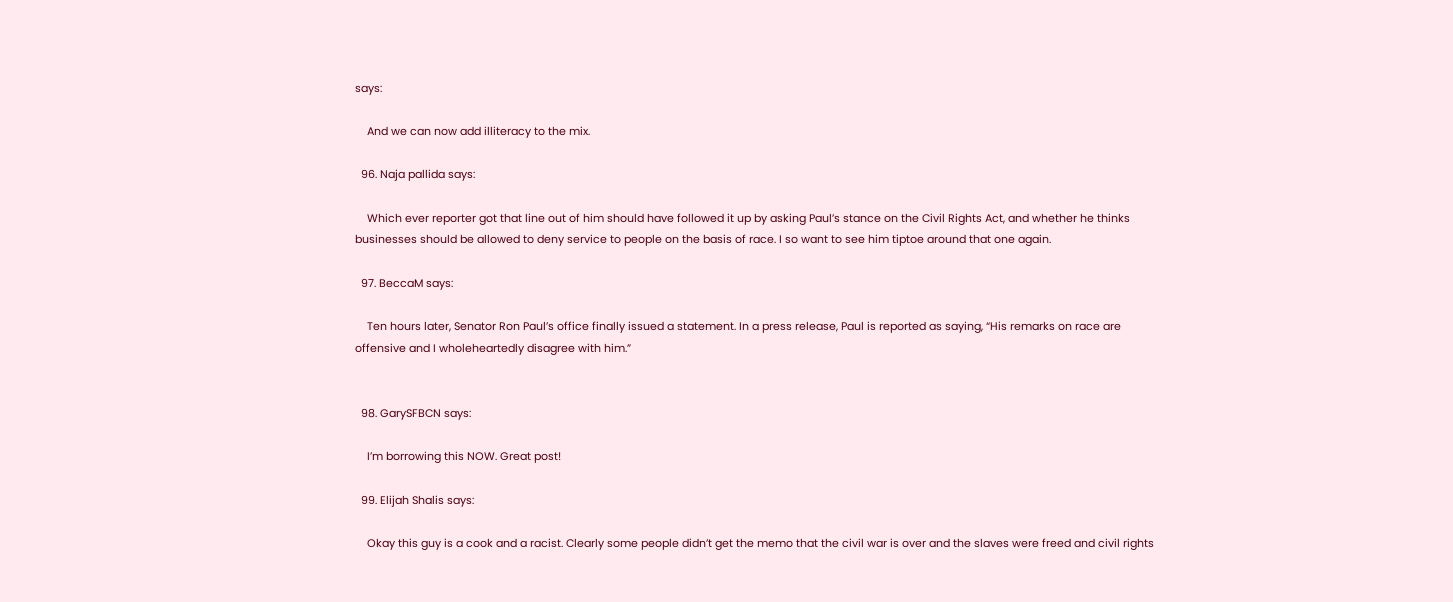says:

    And we can now add illiteracy to the mix.

  96. Naja pallida says:

    Which ever reporter got that line out of him should have followed it up by asking Paul’s stance on the Civil Rights Act, and whether he thinks businesses should be allowed to deny service to people on the basis of race. I so want to see him tiptoe around that one again.

  97. BeccaM says:

    Ten hours later, Senator Ron Paul’s office finally issued a statement. In a press release, Paul is reported as saying, “His remarks on race are offensive and I wholeheartedly disagree with him.”


  98. GarySFBCN says:

    I’m borrowing this NOW. Great post!

  99. Elijah Shalis says:

    Okay this guy is a cook and a racist. Clearly some people didn’t get the memo that the civil war is over and the slaves were freed and civil rights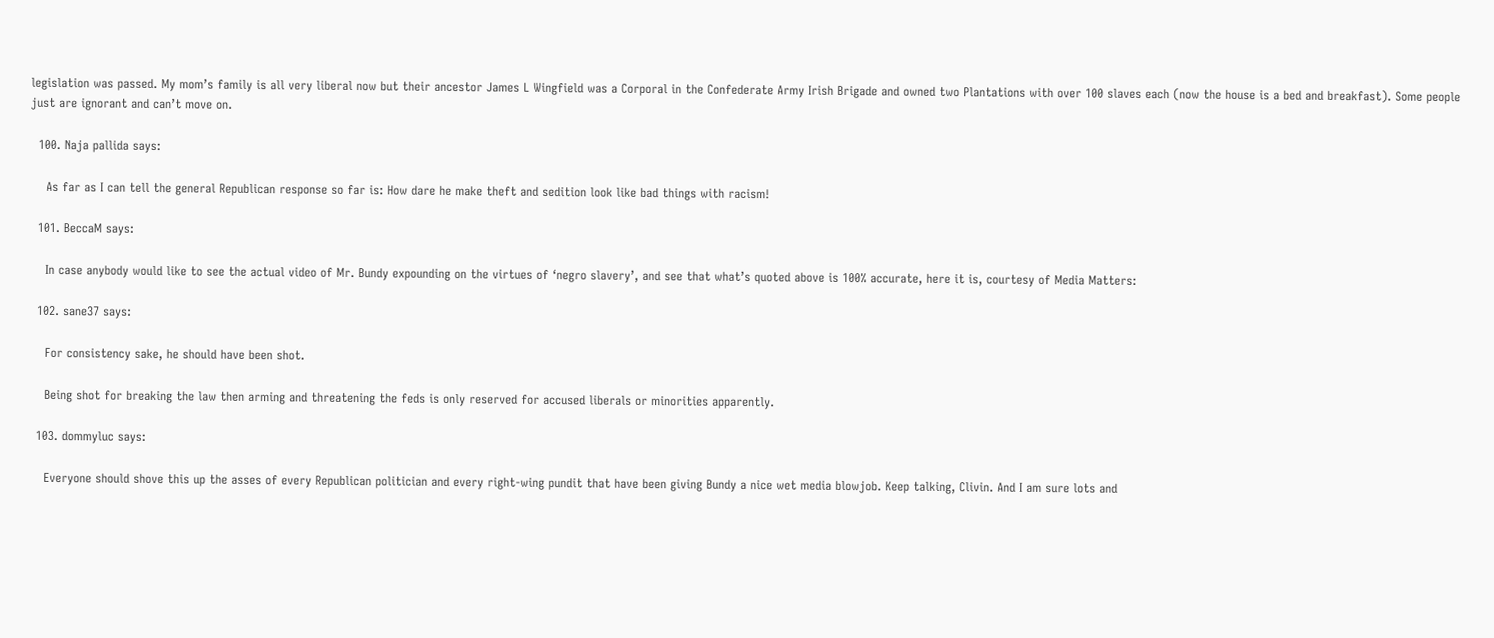legislation was passed. My mom’s family is all very liberal now but their ancestor James L Wingfield was a Corporal in the Confederate Army Irish Brigade and owned two Plantations with over 100 slaves each (now the house is a bed and breakfast). Some people just are ignorant and can’t move on.

  100. Naja pallida says:

    As far as I can tell the general Republican response so far is: How dare he make theft and sedition look like bad things with racism!

  101. BeccaM says:

    In case anybody would like to see the actual video of Mr. Bundy expounding on the virtues of ‘negro slavery’, and see that what’s quoted above is 100% accurate, here it is, courtesy of Media Matters:

  102. sane37 says:

    For consistency sake, he should have been shot.

    Being shot for breaking the law then arming and threatening the feds is only reserved for accused liberals or minorities apparently.

  103. dommyluc says:

    Everyone should shove this up the asses of every Republican politician and every right-wing pundit that have been giving Bundy a nice wet media blowjob. Keep talking, Clivin. And I am sure lots and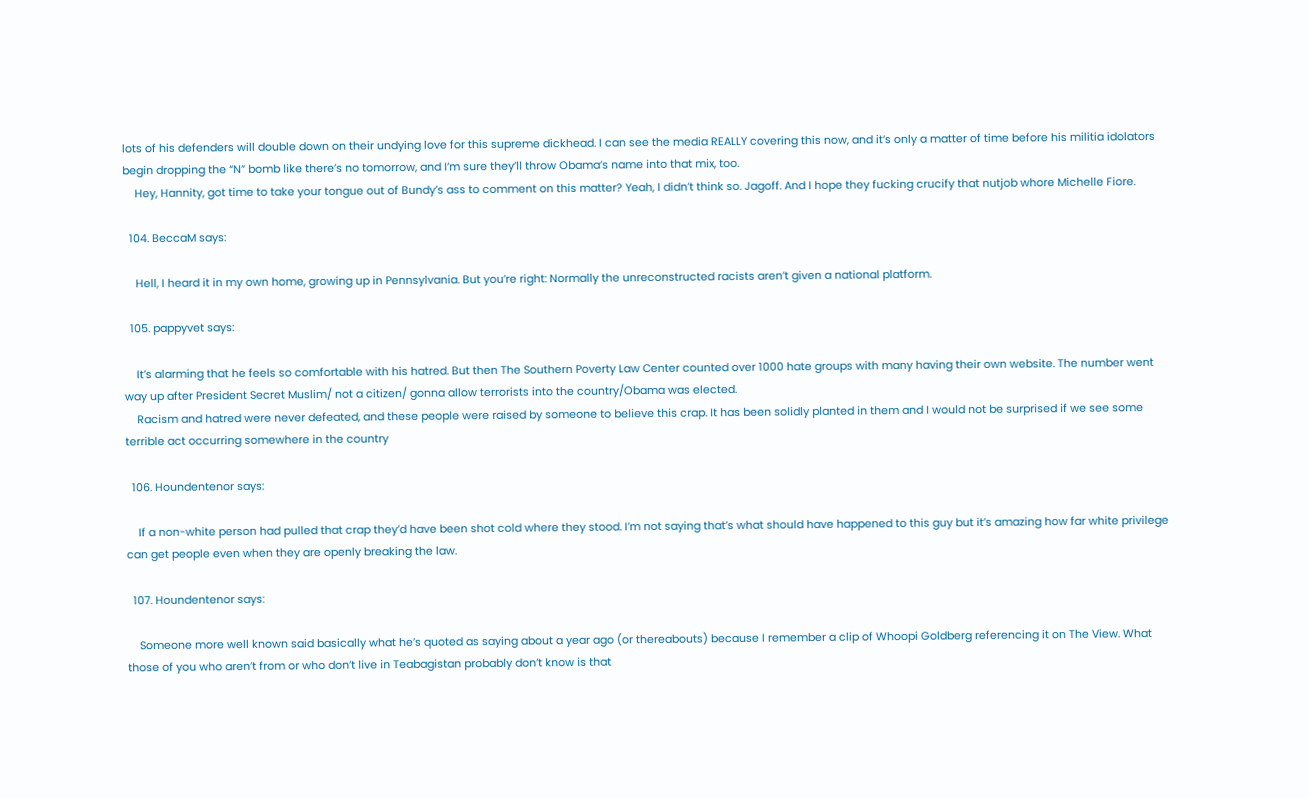lots of his defenders will double down on their undying love for this supreme dickhead. I can see the media REALLY covering this now, and it’s only a matter of time before his militia idolators begin dropping the “N” bomb like there’s no tomorrow, and I’m sure they’ll throw Obama’s name into that mix, too.
    Hey, Hannity, got time to take your tongue out of Bundy’s ass to comment on this matter? Yeah, I didn’t think so. Jagoff. And I hope they fucking crucify that nutjob whore Michelle Fiore.

  104. BeccaM says:

    Hell, I heard it in my own home, growing up in Pennsylvania. But you’re right: Normally the unreconstructed racists aren’t given a national platform.

  105. pappyvet says:

    It’s alarming that he feels so comfortable with his hatred. But then The Southern Poverty Law Center counted over 1000 hate groups with many having their own website. The number went way up after President Secret Muslim/ not a citizen/ gonna allow terrorists into the country/Obama was elected.
    Racism and hatred were never defeated, and these people were raised by someone to believe this crap. It has been solidly planted in them and I would not be surprised if we see some terrible act occurring somewhere in the country

  106. Houndentenor says:

    If a non-white person had pulled that crap they’d have been shot cold where they stood. I’m not saying that’s what should have happened to this guy but it’s amazing how far white privilege can get people even when they are openly breaking the law.

  107. Houndentenor says:

    Someone more well known said basically what he’s quoted as saying about a year ago (or thereabouts) because I remember a clip of Whoopi Goldberg referencing it on The View. What those of you who aren’t from or who don’t live in Teabagistan probably don’t know is that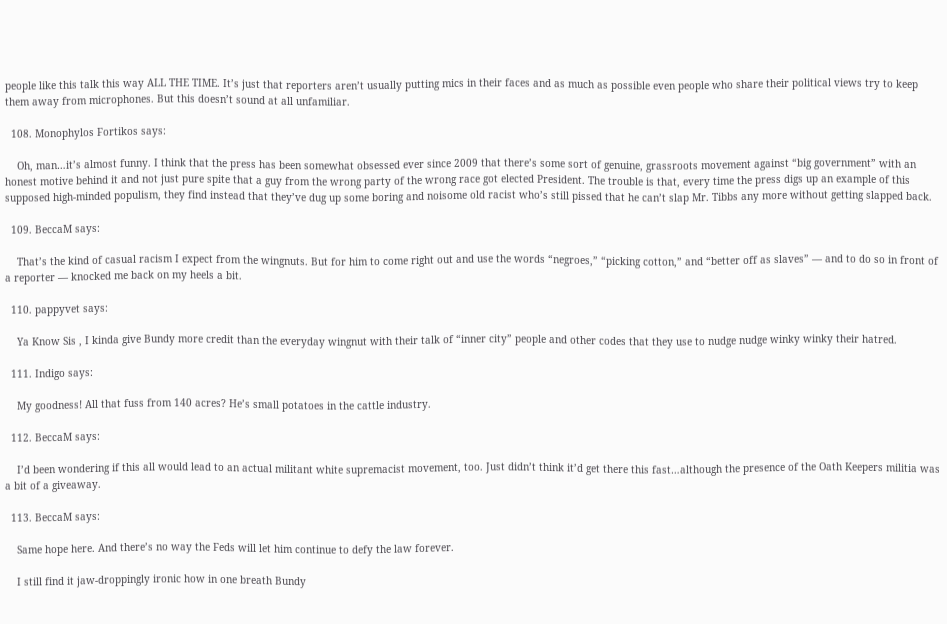people like this talk this way ALL THE TIME. It’s just that reporters aren’t usually putting mics in their faces and as much as possible even people who share their political views try to keep them away from microphones. But this doesn’t sound at all unfamiliar.

  108. Monophylos Fortikos says:

    Oh, man…it’s almost funny. I think that the press has been somewhat obsessed ever since 2009 that there’s some sort of genuine, grassroots movement against “big government” with an honest motive behind it and not just pure spite that a guy from the wrong party of the wrong race got elected President. The trouble is that, every time the press digs up an example of this supposed high-minded populism, they find instead that they’ve dug up some boring and noisome old racist who’s still pissed that he can’t slap Mr. Tibbs any more without getting slapped back.

  109. BeccaM says:

    That’s the kind of casual racism I expect from the wingnuts. But for him to come right out and use the words “negroes,” “picking cotton,” and “better off as slaves” — and to do so in front of a reporter — knocked me back on my heels a bit.

  110. pappyvet says:

    Ya Know Sis , I kinda give Bundy more credit than the everyday wingnut with their talk of “inner city” people and other codes that they use to nudge nudge winky winky their hatred.

  111. Indigo says:

    My goodness! All that fuss from 140 acres? He’s small potatoes in the cattle industry.

  112. BeccaM says:

    I’d been wondering if this all would lead to an actual militant white supremacist movement, too. Just didn’t think it’d get there this fast…although the presence of the Oath Keepers militia was a bit of a giveaway.

  113. BeccaM says:

    Same hope here. And there’s no way the Feds will let him continue to defy the law forever.

    I still find it jaw-droppingly ironic how in one breath Bundy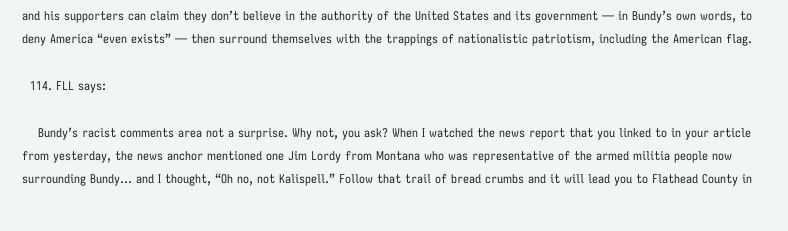and his supporters can claim they don’t believe in the authority of the United States and its government — in Bundy’s own words, to deny America “even exists” — then surround themselves with the trappings of nationalistic patriotism, including the American flag.

  114. FLL says:

    Bundy’s racist comments area not a surprise. Why not, you ask? When I watched the news report that you linked to in your article from yesterday, the news anchor mentioned one Jim Lordy from Montana who was representative of the armed militia people now surrounding Bundy… and I thought, “Oh no, not Kalispell.” Follow that trail of bread crumbs and it will lead you to Flathead County in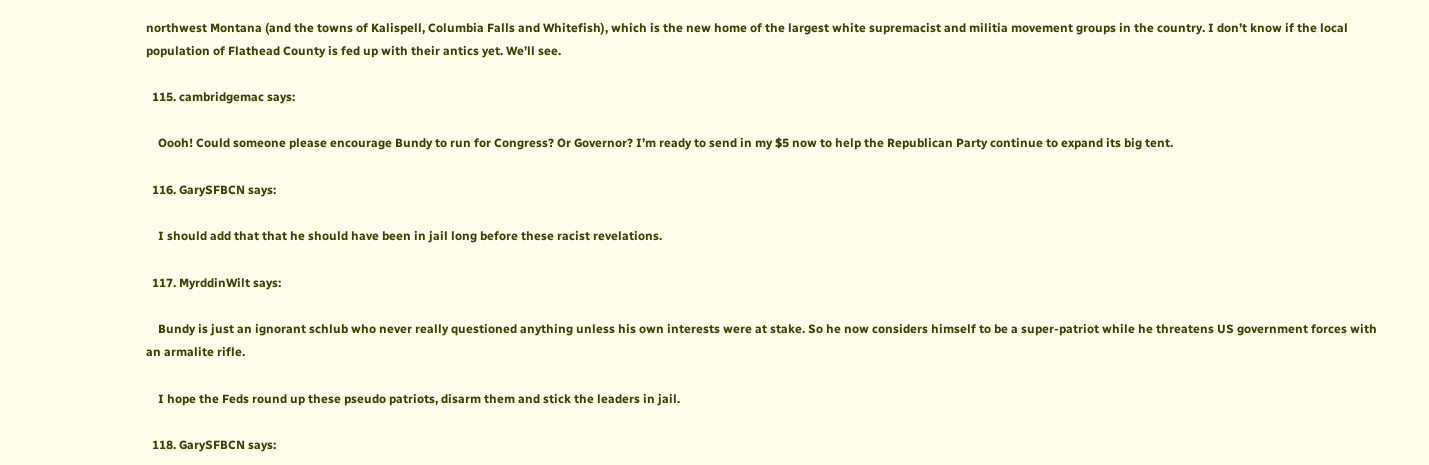northwest Montana (and the towns of Kalispell, Columbia Falls and Whitefish), which is the new home of the largest white supremacist and militia movement groups in the country. I don’t know if the local population of Flathead County is fed up with their antics yet. We’ll see.

  115. cambridgemac says:

    Oooh! Could someone please encourage Bundy to run for Congress? Or Governor? I’m ready to send in my $5 now to help the Republican Party continue to expand its big tent.

  116. GarySFBCN says:

    I should add that that he should have been in jail long before these racist revelations.

  117. MyrddinWilt says:

    Bundy is just an ignorant schlub who never really questioned anything unless his own interests were at stake. So he now considers himself to be a super-patriot while he threatens US government forces with an armalite rifle.

    I hope the Feds round up these pseudo patriots, disarm them and stick the leaders in jail.

  118. GarySFBCN says: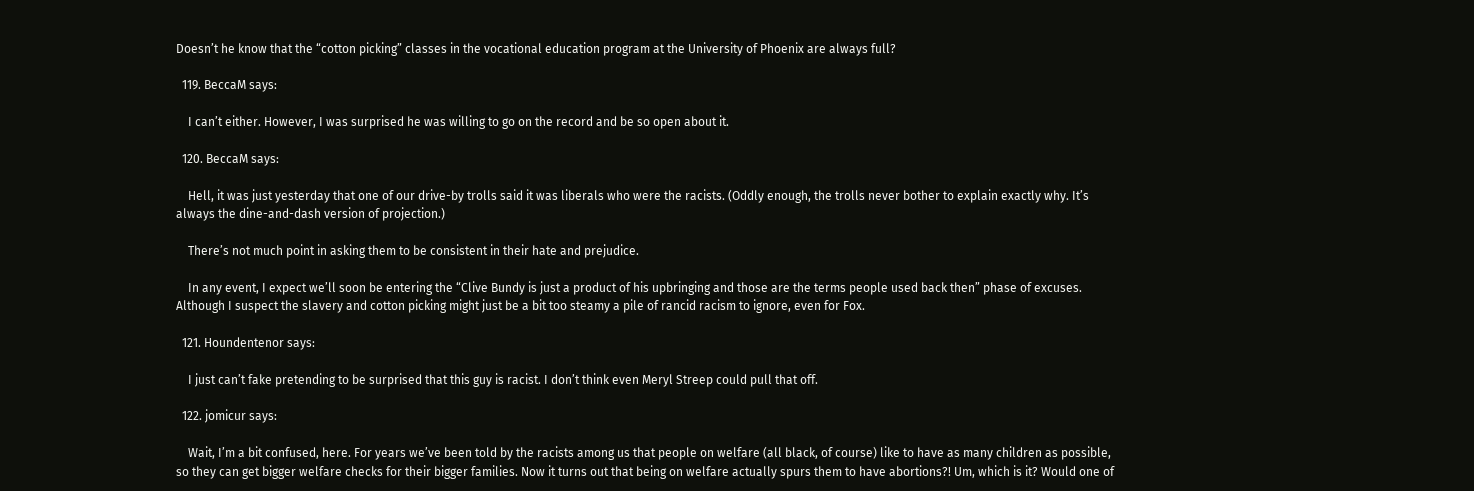Doesn’t he know that the “cotton picking” classes in the vocational education program at the University of Phoenix are always full?

  119. BeccaM says:

    I can’t either. However, I was surprised he was willing to go on the record and be so open about it.

  120. BeccaM says:

    Hell, it was just yesterday that one of our drive-by trolls said it was liberals who were the racists. (Oddly enough, the trolls never bother to explain exactly why. It’s always the dine-and-dash version of projection.)

    There’s not much point in asking them to be consistent in their hate and prejudice.

    In any event, I expect we’ll soon be entering the “Clive Bundy is just a product of his upbringing and those are the terms people used back then” phase of excuses. Although I suspect the slavery and cotton picking might just be a bit too steamy a pile of rancid racism to ignore, even for Fox.

  121. Houndentenor says:

    I just can’t fake pretending to be surprised that this guy is racist. I don’t think even Meryl Streep could pull that off.

  122. jomicur says:

    Wait, I’m a bit confused, here. For years we’ve been told by the racists among us that people on welfare (all black, of course) like to have as many children as possible, so they can get bigger welfare checks for their bigger families. Now it turns out that being on welfare actually spurs them to have abortions?! Um, which is it? Would one of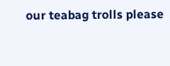our teabag trolls please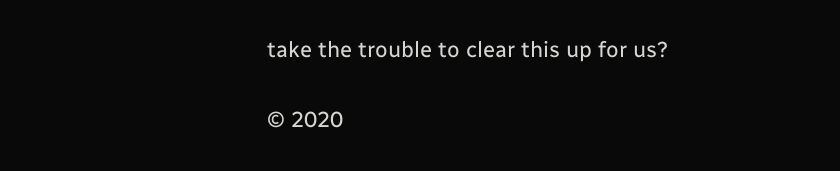take the trouble to clear this up for us?

© 2020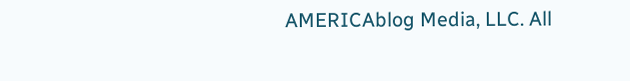AMERICAblog Media, LLC. All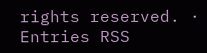rights reserved. · Entries RSS